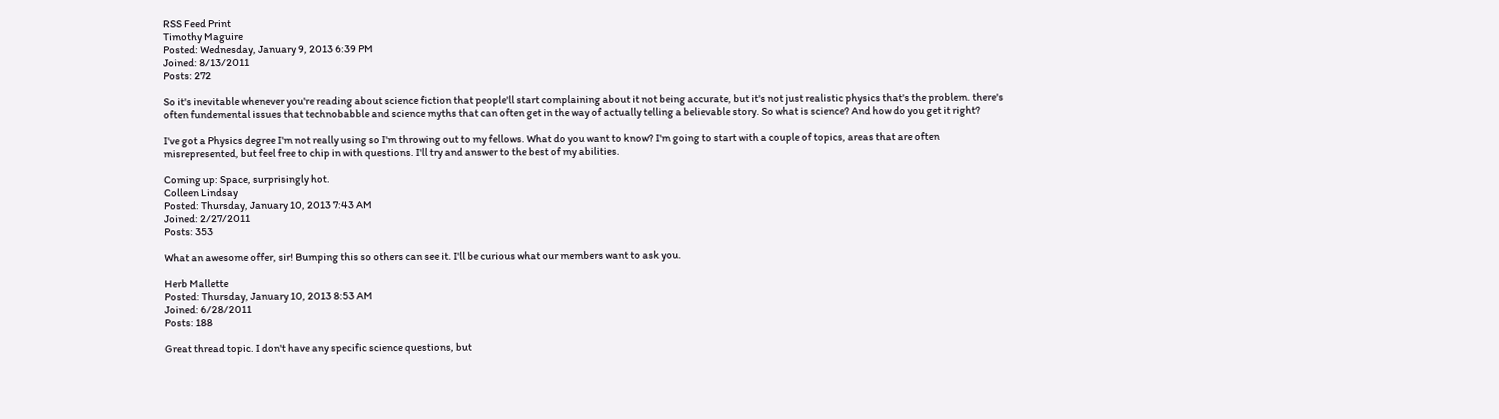RSS Feed Print
Timothy Maguire
Posted: Wednesday, January 9, 2013 6:39 PM
Joined: 8/13/2011
Posts: 272

So it's inevitable whenever you're reading about science fiction that people'll start complaining about it not being accurate, but it's not just realistic physics that's the problem. there's often fundemental issues that technobabble and science myths that can often get in the way of actually telling a believable story. So what is science? And how do you get it right?

I've got a Physics degree I'm not really using so I'm throwing out to my fellows. What do you want to know? I'm going to start with a couple of topics, areas that are often misrepresented, but feel free to chip in with questions. I'll try and answer to the best of my abilities.

Coming up: Space, surprisingly hot.
Colleen Lindsay
Posted: Thursday, January 10, 2013 7:43 AM
Joined: 2/27/2011
Posts: 353

What an awesome offer, sir! Bumping this so others can see it. I'll be curious what our members want to ask you.

Herb Mallette
Posted: Thursday, January 10, 2013 8:53 AM
Joined: 6/28/2011
Posts: 188

Great thread topic. I don't have any specific science questions, but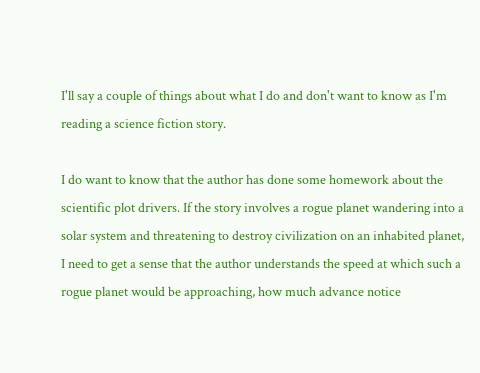I'll say a couple of things about what I do and don't want to know as I'm reading a science fiction story.

I do want to know that the author has done some homework about the scientific plot drivers. If the story involves a rogue planet wandering into a solar system and threatening to destroy civilization on an inhabited planet, I need to get a sense that the author understands the speed at which such a rogue planet would be approaching, how much advance notice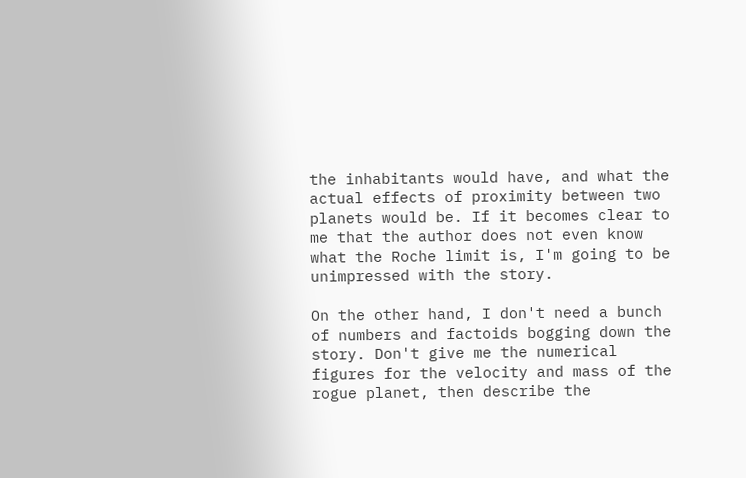the inhabitants would have, and what the actual effects of proximity between two planets would be. If it becomes clear to me that the author does not even know what the Roche limit is, I'm going to be unimpressed with the story.

On the other hand, I don't need a bunch of numbers and factoids bogging down the story. Don't give me the numerical figures for the velocity and mass of the rogue planet, then describe the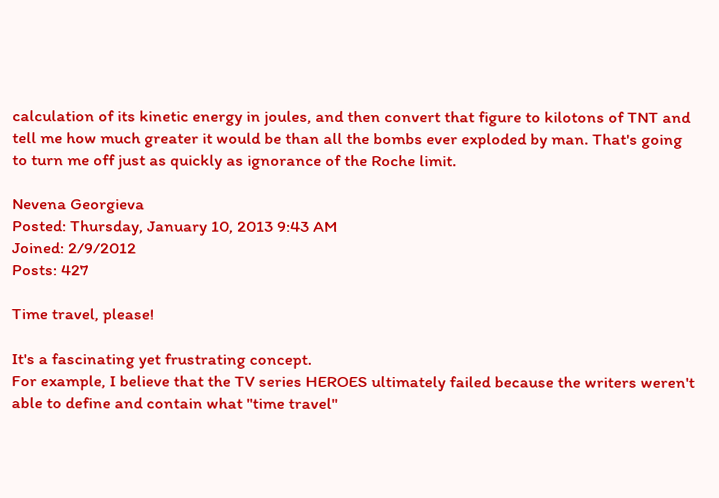calculation of its kinetic energy in joules, and then convert that figure to kilotons of TNT and tell me how much greater it would be than all the bombs ever exploded by man. That's going to turn me off just as quickly as ignorance of the Roche limit.

Nevena Georgieva
Posted: Thursday, January 10, 2013 9:43 AM
Joined: 2/9/2012
Posts: 427

Time travel, please!

It's a fascinating yet frustrating concept.
For example, I believe that the TV series HEROES ultimately failed because the writers weren't able to define and contain what "time travel"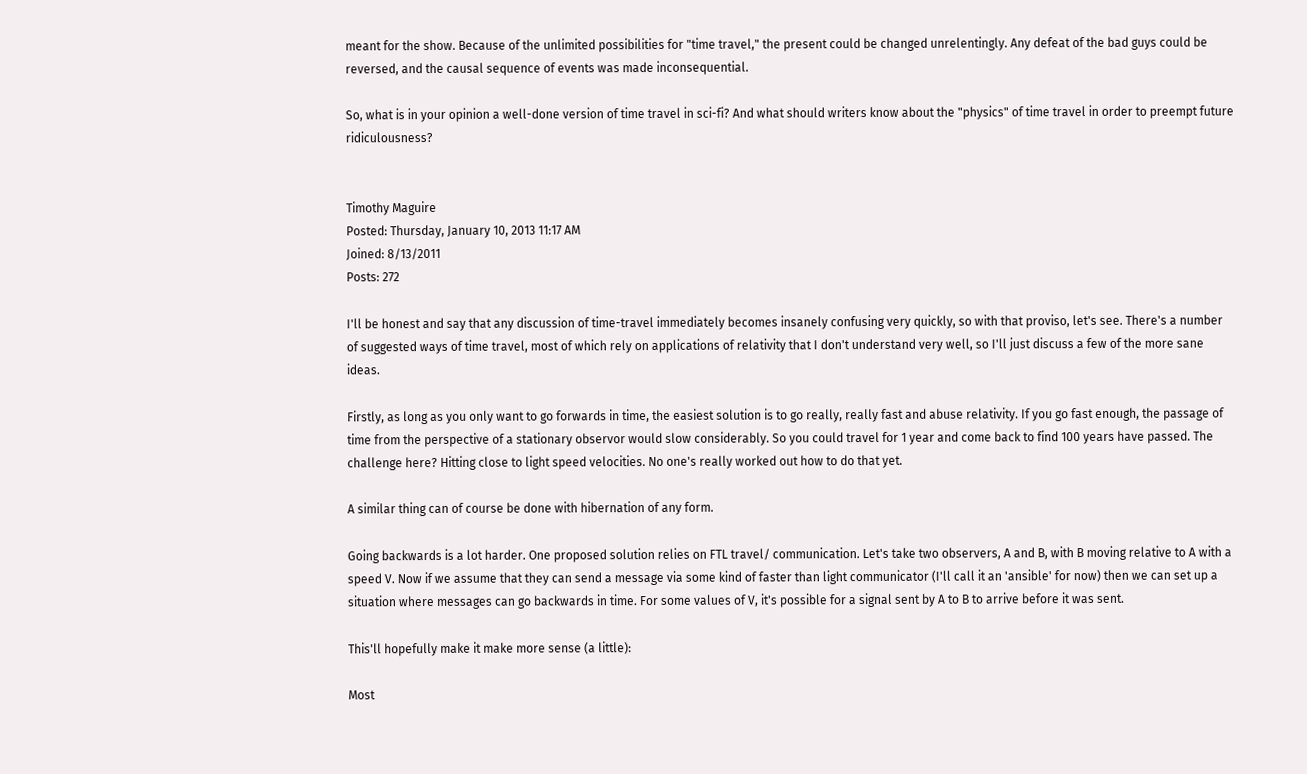meant for the show. Because of the unlimited possibilities for "time travel," the present could be changed unrelentingly. Any defeat of the bad guys could be reversed, and the causal sequence of events was made inconsequential.

So, what is in your opinion a well-done version of time travel in sci-fi? And what should writers know about the "physics" of time travel in order to preempt future ridiculousness?


Timothy Maguire
Posted: Thursday, January 10, 2013 11:17 AM
Joined: 8/13/2011
Posts: 272

I'll be honest and say that any discussion of time-travel immediately becomes insanely confusing very quickly, so with that proviso, let's see. There's a number of suggested ways of time travel, most of which rely on applications of relativity that I don't understand very well, so I'll just discuss a few of the more sane ideas.

Firstly, as long as you only want to go forwards in time, the easiest solution is to go really, really fast and abuse relativity. If you go fast enough, the passage of time from the perspective of a stationary observor would slow considerably. So you could travel for 1 year and come back to find 100 years have passed. The challenge here? Hitting close to light speed velocities. No one's really worked out how to do that yet.

A similar thing can of course be done with hibernation of any form.

Going backwards is a lot harder. One proposed solution relies on FTL travel/ communication. Let's take two observers, A and B, with B moving relative to A with a speed V. Now if we assume that they can send a message via some kind of faster than light communicator (I'll call it an 'ansible' for now) then we can set up a situation where messages can go backwards in time. For some values of V, it's possible for a signal sent by A to B to arrive before it was sent.

This'll hopefully make it make more sense (a little):

Most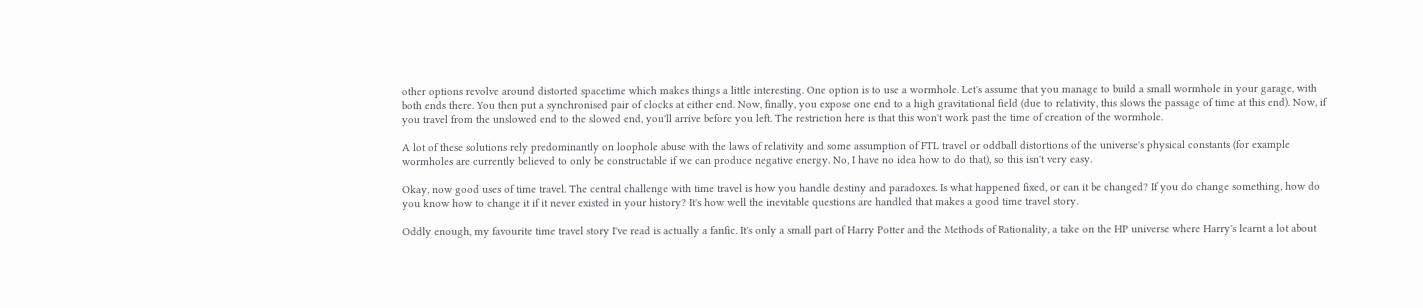other options revolve around distorted spacetime which makes things a little interesting. One option is to use a wormhole. Let's assume that you manage to build a small wormhole in your garage, with both ends there. You then put a synchronised pair of clocks at either end. Now, finally, you expose one end to a high gravitational field (due to relativity, this slows the passage of time at this end). Now, if you travel from the unslowed end to the slowed end, you'll arrive before you left. The restriction here is that this won't work past the time of creation of the wormhole.

A lot of these solutions rely predominantly on loophole abuse with the laws of relativity and some assumption of FTL travel or oddball distortions of the universe's physical constants (for example wormholes are currently believed to only be constructable if we can produce negative energy. No, I have no idea how to do that), so this isn't very easy.

Okay, now good uses of time travel. The central challenge with time travel is how you handle destiny and paradoxes. Is what happened fixed, or can it be changed? If you do change something, how do you know how to change it if it never existed in your history? It's how well the inevitable questions are handled that makes a good time travel story.

Oddly enough, my favourite time travel story I've read is actually a fanfic. It's only a small part of Harry Potter and the Methods of Rationality, a take on the HP universe where Harry's learnt a lot about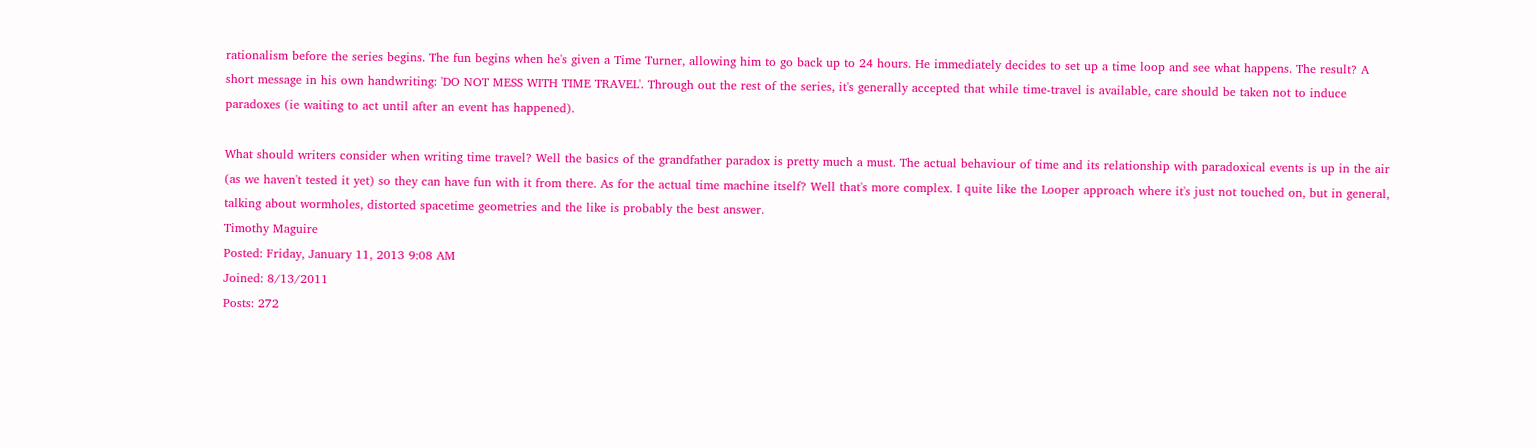rationalism before the series begins. The fun begins when he's given a Time Turner, allowing him to go back up to 24 hours. He immediately decides to set up a time loop and see what happens. The result? A short message in his own handwriting: 'DO NOT MESS WITH TIME TRAVEL'. Through out the rest of the series, it's generally accepted that while time-travel is available, care should be taken not to induce paradoxes (ie waiting to act until after an event has happened).

What should writers consider when writing time travel? Well the basics of the grandfather paradox is pretty much a must. The actual behaviour of time and its relationship with paradoxical events is up in the air (as we haven't tested it yet) so they can have fun with it from there. As for the actual time machine itself? Well that's more complex. I quite like the Looper approach where it's just not touched on, but in general, talking about wormholes, distorted spacetime geometries and the like is probably the best answer.
Timothy Maguire
Posted: Friday, January 11, 2013 9:08 AM
Joined: 8/13/2011
Posts: 272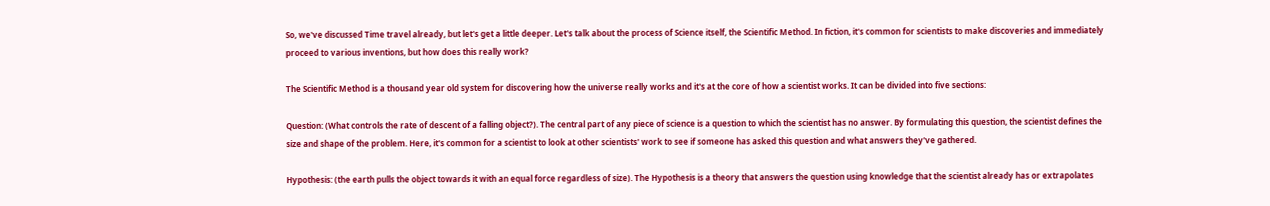So, we've discussed Time travel already, but let's get a little deeper. Let's talk about the process of Science itself, the Scientific Method. In fiction, it's common for scientists to make discoveries and immediately proceed to various inventions, but how does this really work?

The Scientific Method is a thousand year old system for discovering how the universe really works and it's at the core of how a scientist works. It can be divided into five sections:

Question: (What controls the rate of descent of a falling object?). The central part of any piece of science is a question to which the scientist has no answer. By formulating this question, the scientist defines the size and shape of the problem. Here, it's common for a scientist to look at other scientists' work to see if someone has asked this question and what answers they've gathered.

Hypothesis: (the earth pulls the object towards it with an equal force regardless of size). The Hypothesis is a theory that answers the question using knowledge that the scientist already has or extrapolates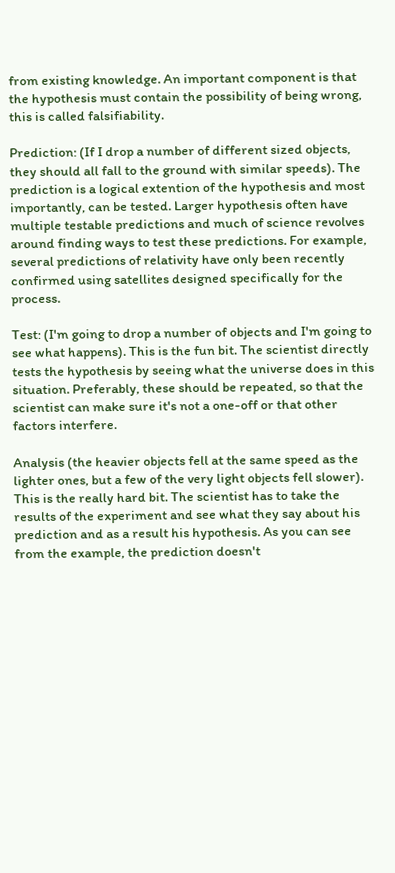from existing knowledge. An important component is that the hypothesis must contain the possibility of being wrong, this is called falsifiability.

Prediction: (If I drop a number of different sized objects, they should all fall to the ground with similar speeds). The prediction is a logical extention of the hypothesis and most importantly, can be tested. Larger hypothesis often have multiple testable predictions and much of science revolves around finding ways to test these predictions. For example, several predictions of relativity have only been recently confirmed using satellites designed specifically for the process.

Test: (I'm going to drop a number of objects and I'm going to see what happens). This is the fun bit. The scientist directly tests the hypothesis by seeing what the universe does in this situation. Preferably, these should be repeated, so that the scientist can make sure it's not a one-off or that other factors interfere.

Analysis (the heavier objects fell at the same speed as the lighter ones, but a few of the very light objects fell slower). This is the really hard bit. The scientist has to take the results of the experiment and see what they say about his prediction and as a result his hypothesis. As you can see from the example, the prediction doesn't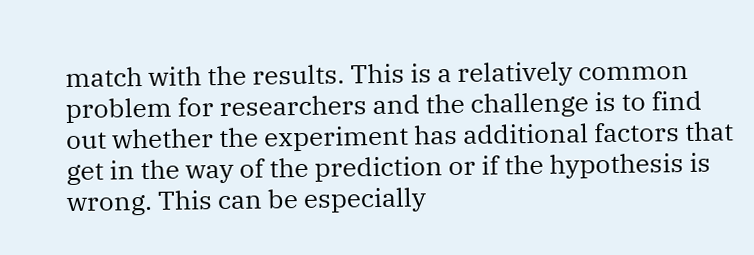match with the results. This is a relatively common problem for researchers and the challenge is to find out whether the experiment has additional factors that get in the way of the prediction or if the hypothesis is wrong. This can be especially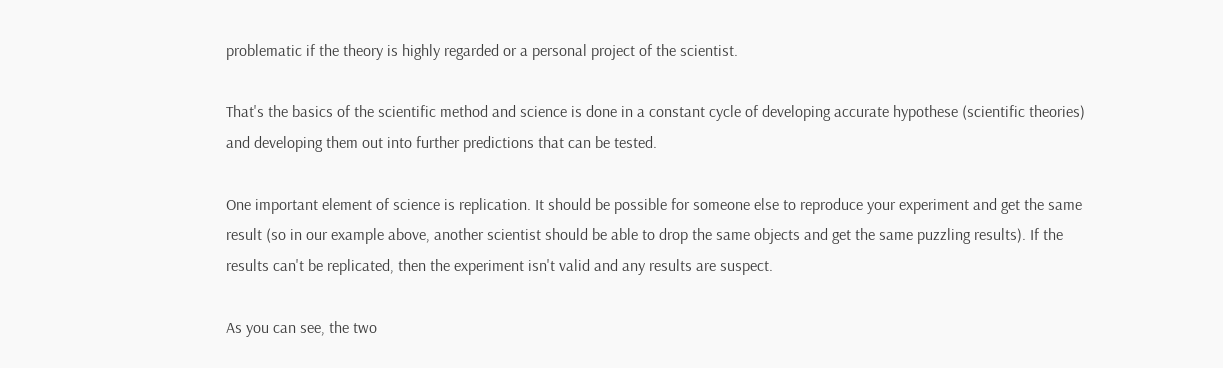problematic if the theory is highly regarded or a personal project of the scientist.

That's the basics of the scientific method and science is done in a constant cycle of developing accurate hypothese (scientific theories) and developing them out into further predictions that can be tested.

One important element of science is replication. It should be possible for someone else to reproduce your experiment and get the same result (so in our example above, another scientist should be able to drop the same objects and get the same puzzling results). If the results can't be replicated, then the experiment isn't valid and any results are suspect.

As you can see, the two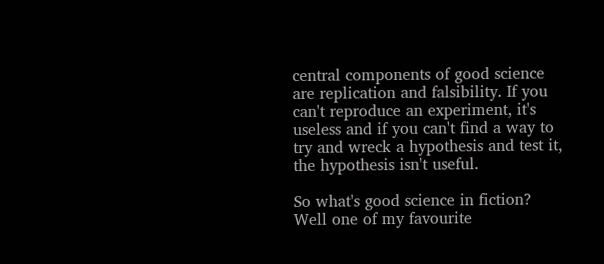central components of good science are replication and falsibility. If you can't reproduce an experiment, it's useless and if you can't find a way to try and wreck a hypothesis and test it, the hypothesis isn't useful.

So what's good science in fiction? Well one of my favourite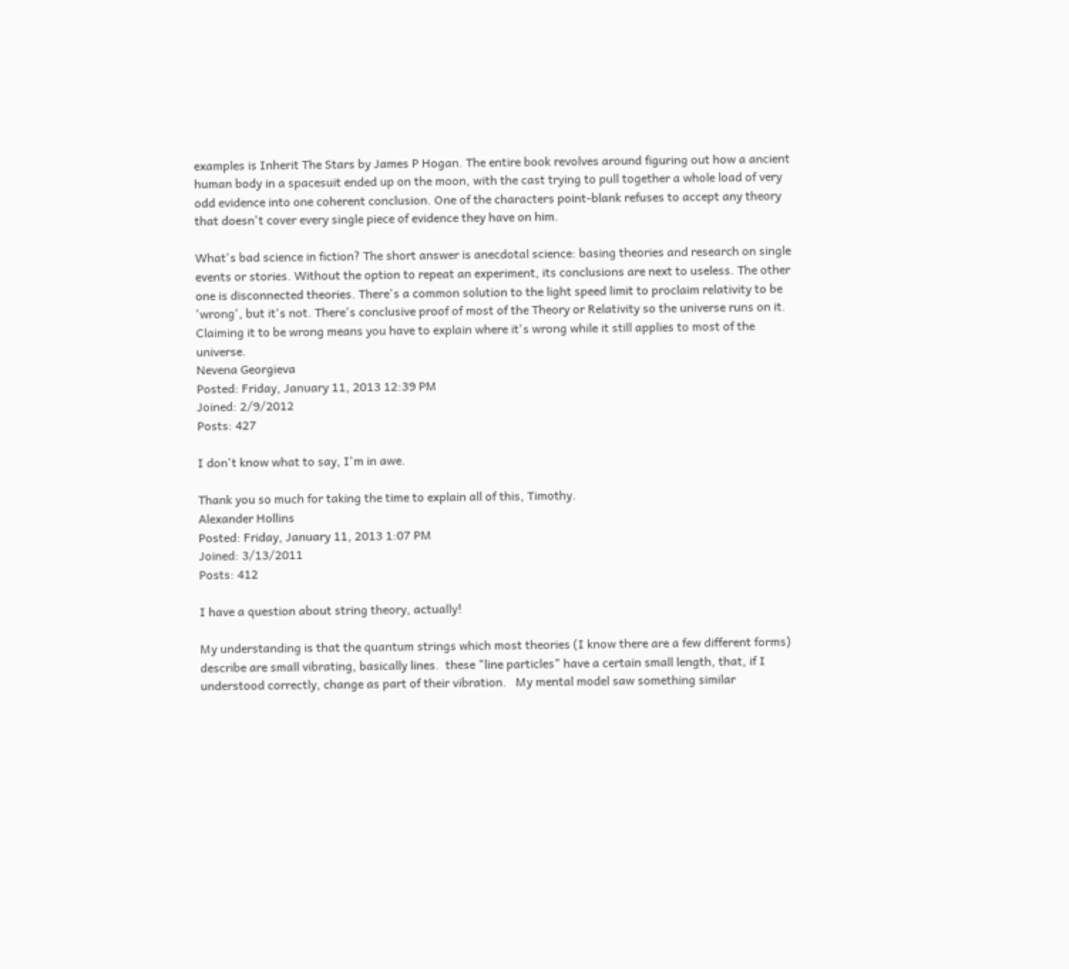examples is Inherit The Stars by James P Hogan. The entire book revolves around figuring out how a ancient human body in a spacesuit ended up on the moon, with the cast trying to pull together a whole load of very odd evidence into one coherent conclusion. One of the characters point-blank refuses to accept any theory that doesn't cover every single piece of evidence they have on him.

What's bad science in fiction? The short answer is anecdotal science: basing theories and research on single events or stories. Without the option to repeat an experiment, its conclusions are next to useless. The other one is disconnected theories. There's a common solution to the light speed limit to proclaim relativity to be 'wrong', but it's not. There's conclusive proof of most of the Theory or Relativity so the universe runs on it. Claiming it to be wrong means you have to explain where it's wrong while it still applies to most of the universe.
Nevena Georgieva
Posted: Friday, January 11, 2013 12:39 PM
Joined: 2/9/2012
Posts: 427

I don't know what to say, I'm in awe.

Thank you so much for taking the time to explain all of this, Timothy.
Alexander Hollins
Posted: Friday, January 11, 2013 1:07 PM
Joined: 3/13/2011
Posts: 412

I have a question about string theory, actually!

My understanding is that the quantum strings which most theories (I know there are a few different forms) describe are small vibrating, basically lines.  these "line particles" have a certain small length, that, if I understood correctly, change as part of their vibration.   My mental model saw something similar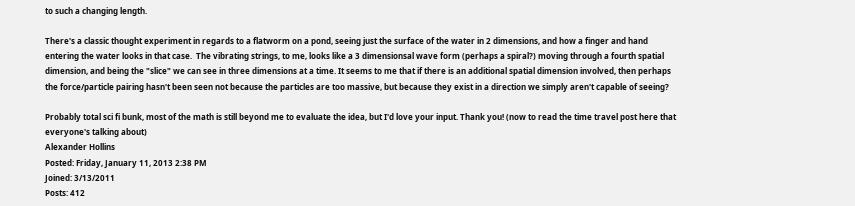to such a changing length.

There's a classic thought experiment in regards to a flatworm on a pond, seeing just the surface of the water in 2 dimensions, and how a finger and hand entering the water looks in that case.  The vibrating strings, to me, looks like a 3 dimensionsal wave form (perhaps a spiral?) moving through a fourth spatial dimension, and being the "slice" we can see in three dimensions at a time. It seems to me that if there is an additional spatial dimension involved, then perhaps the force/particle pairing hasn't been seen not because the particles are too massive, but because they exist in a direction we simply aren't capable of seeing?

Probably total sci fi bunk, most of the math is still beyond me to evaluate the idea, but I'd love your input. Thank you! (now to read the time travel post here that everyone's talking about)
Alexander Hollins
Posted: Friday, January 11, 2013 2:38 PM
Joined: 3/13/2011
Posts: 412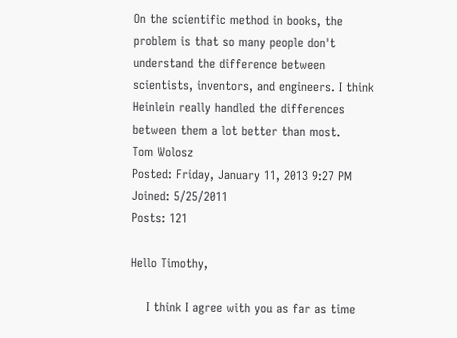On the scientific method in books, the problem is that so many people don't understand the difference between scientists, inventors, and engineers. I think Heinlein really handled the differences between them a lot better than most.
Tom Wolosz
Posted: Friday, January 11, 2013 9:27 PM
Joined: 5/25/2011
Posts: 121

Hello Timothy,

    I think I agree with you as far as time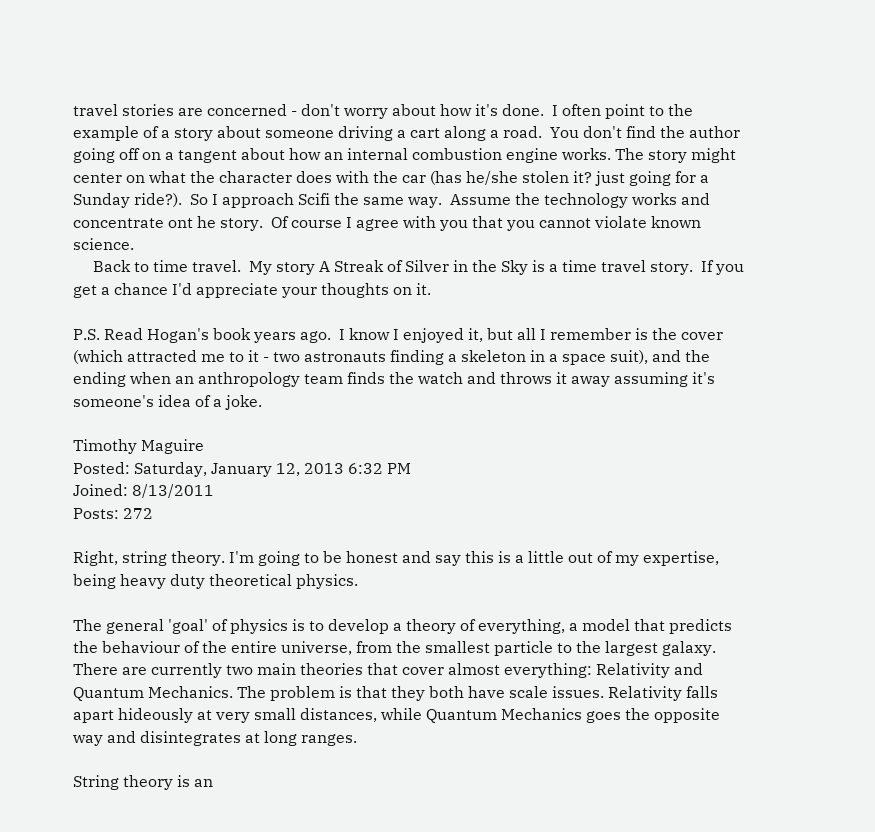travel stories are concerned - don't worry about how it's done.  I often point to the example of a story about someone driving a cart along a road.  You don't find the author going off on a tangent about how an internal combustion engine works. The story might center on what the character does with the car (has he/she stolen it? just going for a Sunday ride?).  So I approach Scifi the same way.  Assume the technology works and concentrate ont he story.  Of course I agree with you that you cannot violate known science.
     Back to time travel.  My story A Streak of Silver in the Sky is a time travel story.  If you get a chance I'd appreciate your thoughts on it.

P.S. Read Hogan's book years ago.  I know I enjoyed it, but all I remember is the cover (which attracted me to it - two astronauts finding a skeleton in a space suit), and the ending when an anthropology team finds the watch and throws it away assuming it's someone's idea of a joke.

Timothy Maguire
Posted: Saturday, January 12, 2013 6:32 PM
Joined: 8/13/2011
Posts: 272

Right, string theory. I'm going to be honest and say this is a little out of my expertise, being heavy duty theoretical physics.

The general 'goal' of physics is to develop a theory of everything, a model that predicts the behaviour of the entire universe, from the smallest particle to the largest galaxy. There are currently two main theories that cover almost everything: Relativity and Quantum Mechanics. The problem is that they both have scale issues. Relativity falls apart hideously at very small distances, while Quantum Mechanics goes the opposite way and disintegrates at long ranges.

String theory is an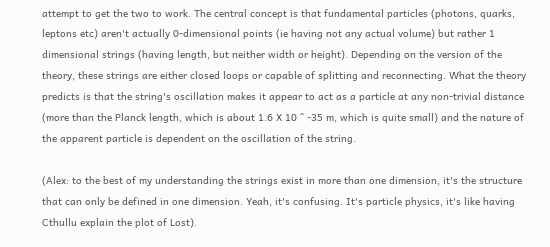attempt to get the two to work. The central concept is that fundamental particles (photons, quarks, leptons etc) aren't actually 0-dimensional points (ie having not any actual volume) but rather 1 dimensional strings (having length, but neither width or height). Depending on the version of the theory, these strings are either closed loops or capable of splitting and reconnecting. What the theory predicts is that the string's oscillation makes it appear to act as a particle at any non-trivial distance (more than the Planck length, which is about 1.6 X 10 ^ -35 m, which is quite small) and the nature of the apparent particle is dependent on the oscillation of the string.

(Alex: to the best of my understanding the strings exist in more than one dimension, it's the structure that can only be defined in one dimension. Yeah, it's confusing. It's particle physics, it's like having Cthullu explain the plot of Lost).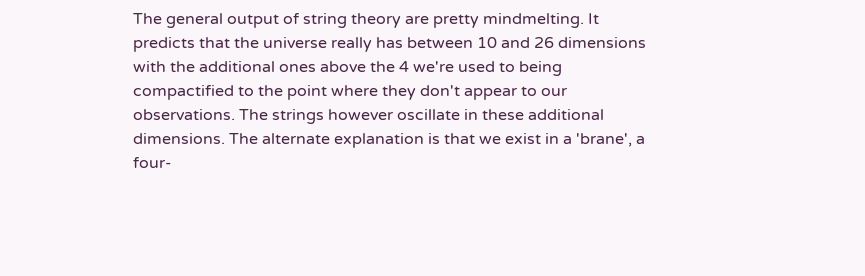The general output of string theory are pretty mindmelting. It predicts that the universe really has between 10 and 26 dimensions with the additional ones above the 4 we're used to being compactified to the point where they don't appear to our observations. The strings however oscillate in these additional dimensions. The alternate explanation is that we exist in a 'brane', a four-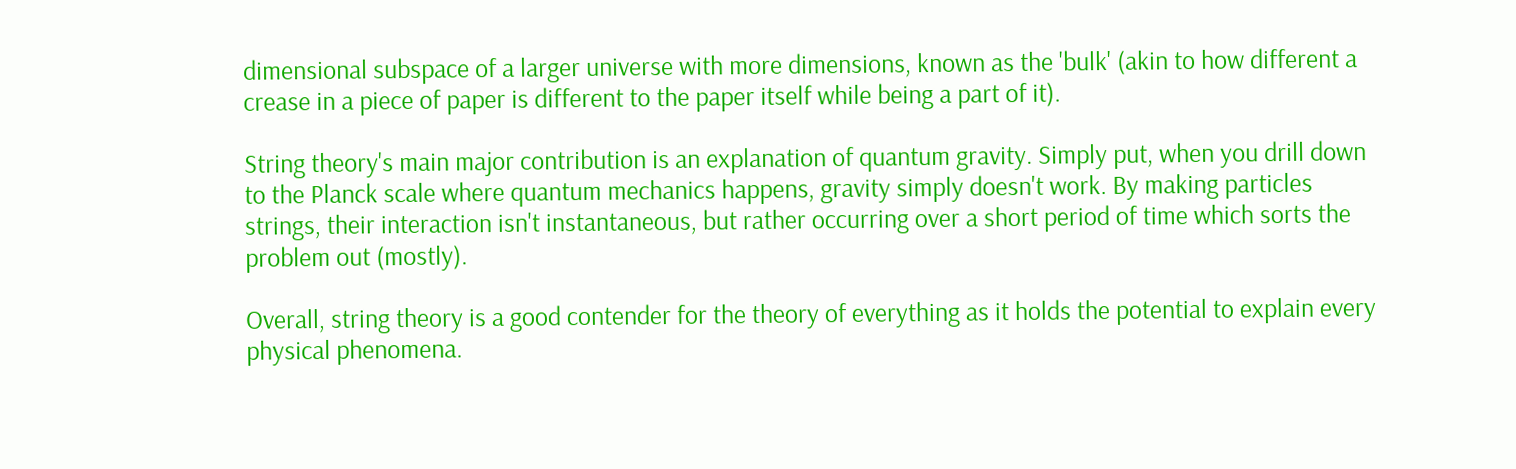dimensional subspace of a larger universe with more dimensions, known as the 'bulk' (akin to how different a crease in a piece of paper is different to the paper itself while being a part of it).

String theory's main major contribution is an explanation of quantum gravity. Simply put, when you drill down to the Planck scale where quantum mechanics happens, gravity simply doesn't work. By making particles strings, their interaction isn't instantaneous, but rather occurring over a short period of time which sorts the problem out (mostly).

Overall, string theory is a good contender for the theory of everything as it holds the potential to explain every physical phenomena.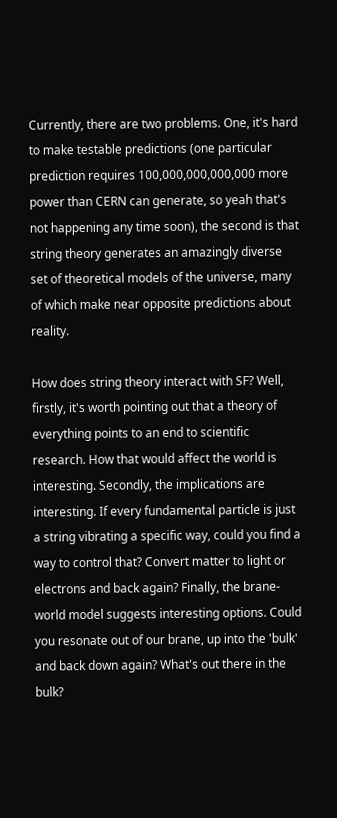Currently, there are two problems. One, it's hard to make testable predictions (one particular prediction requires 100,000,000,000,000 more power than CERN can generate, so yeah that's not happening any time soon), the second is that string theory generates an amazingly diverse set of theoretical models of the universe, many of which make near opposite predictions about reality.

How does string theory interact with SF? Well, firstly, it's worth pointing out that a theory of everything points to an end to scientific research. How that would affect the world is interesting. Secondly, the implications are interesting. If every fundamental particle is just a string vibrating a specific way, could you find a way to control that? Convert matter to light or electrons and back again? Finally, the brane-world model suggests interesting options. Could you resonate out of our brane, up into the 'bulk' and back down again? What's out there in the bulk?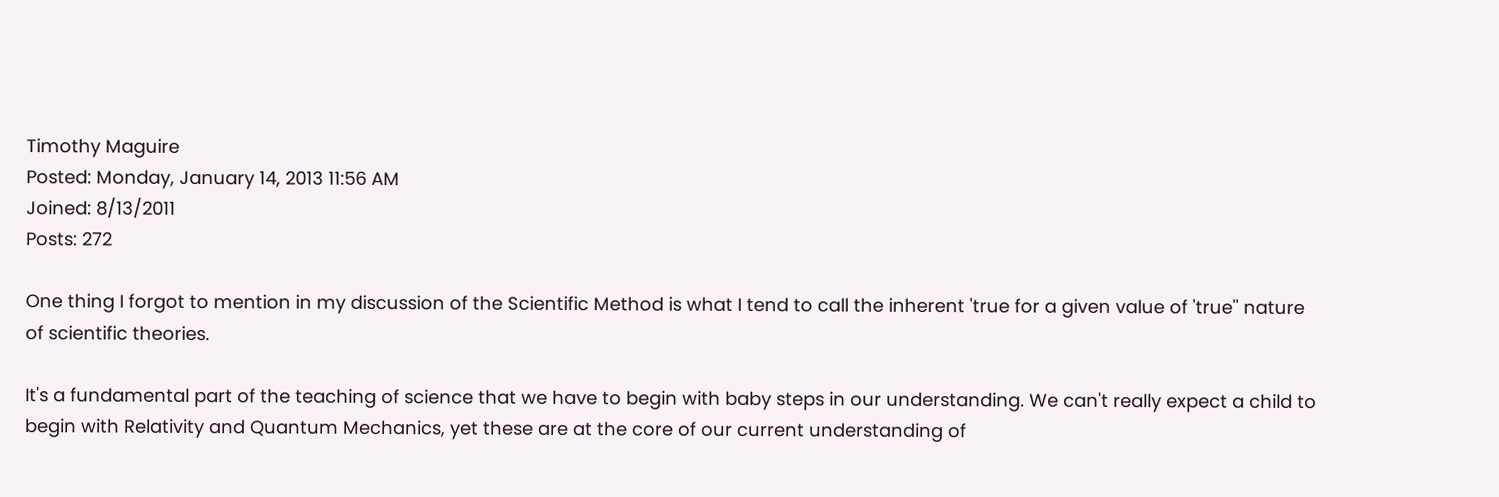Timothy Maguire
Posted: Monday, January 14, 2013 11:56 AM
Joined: 8/13/2011
Posts: 272

One thing I forgot to mention in my discussion of the Scientific Method is what I tend to call the inherent 'true for a given value of 'true'' nature of scientific theories.

It's a fundamental part of the teaching of science that we have to begin with baby steps in our understanding. We can't really expect a child to begin with Relativity and Quantum Mechanics, yet these are at the core of our current understanding of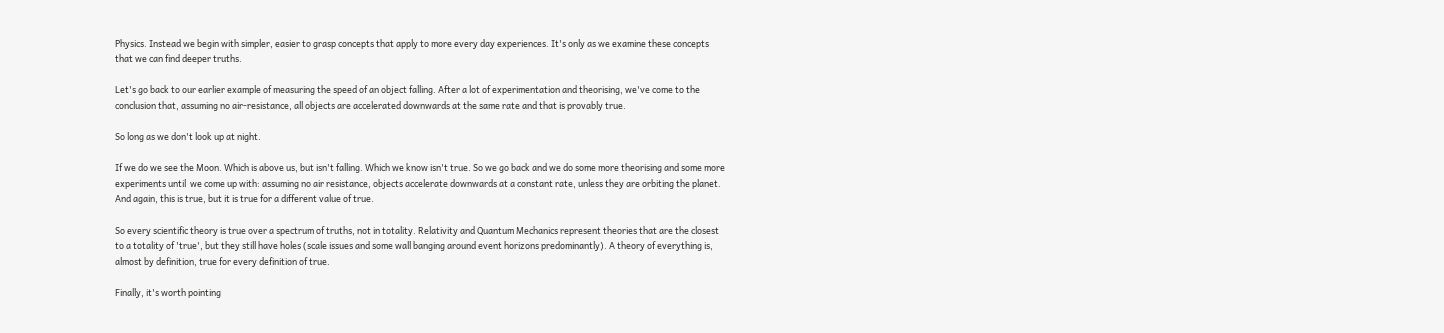Physics. Instead we begin with simpler, easier to grasp concepts that apply to more every day experiences. It's only as we examine these concepts that we can find deeper truths.

Let's go back to our earlier example of measuring the speed of an object falling. After a lot of experimentation and theorising, we've come to the conclusion that, assuming no air-resistance, all objects are accelerated downwards at the same rate and that is provably true.

So long as we don't look up at night.

If we do we see the Moon. Which is above us, but isn't falling. Which we know isn't true. So we go back and we do some more theorising and some more experiments until  we come up with: assuming no air resistance, objects accelerate downwards at a constant rate, unless they are orbiting the planet. And again, this is true, but it is true for a different value of true.

So every scientific theory is true over a spectrum of truths, not in totality. Relativity and Quantum Mechanics represent theories that are the closest to a totality of 'true', but they still have holes (scale issues and some wall banging around event horizons predominantly). A theory of everything is, almost by definition, true for every definition of true.

Finally, it's worth pointing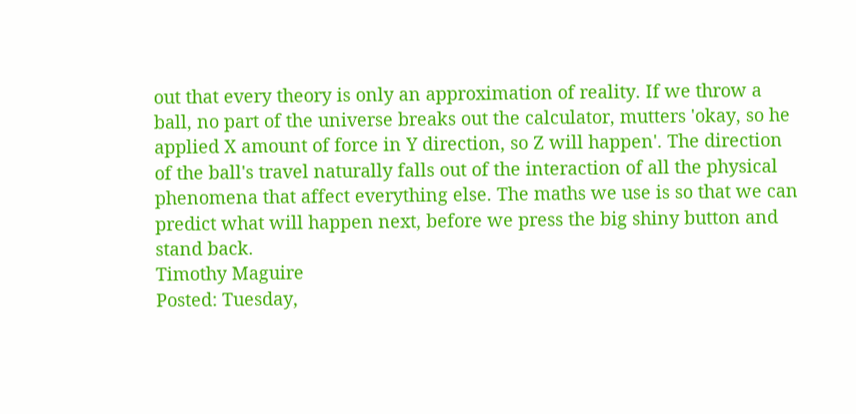out that every theory is only an approximation of reality. If we throw a ball, no part of the universe breaks out the calculator, mutters 'okay, so he applied X amount of force in Y direction, so Z will happen'. The direction of the ball's travel naturally falls out of the interaction of all the physical phenomena that affect everything else. The maths we use is so that we can predict what will happen next, before we press the big shiny button and stand back.
Timothy Maguire
Posted: Tuesday,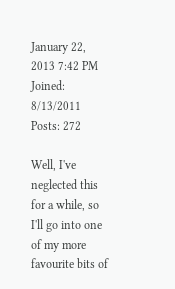January 22, 2013 7:42 PM
Joined: 8/13/2011
Posts: 272

Well, I've neglected this for a while, so I'll go into one of my more favourite bits of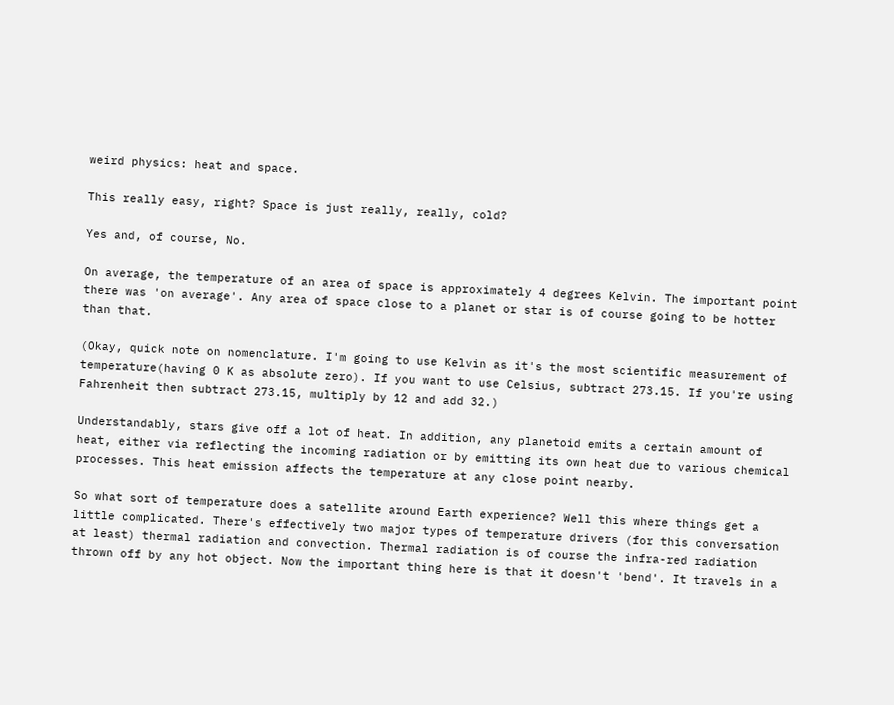weird physics: heat and space.

This really easy, right? Space is just really, really, cold?

Yes and, of course, No.

On average, the temperature of an area of space is approximately 4 degrees Kelvin. The important point there was 'on average'. Any area of space close to a planet or star is of course going to be hotter than that.

(Okay, quick note on nomenclature. I'm going to use Kelvin as it's the most scientific measurement of temperature(having 0 K as absolute zero). If you want to use Celsius, subtract 273.15. If you're using Fahrenheit then subtract 273.15, multiply by 12 and add 32.)

Understandably, stars give off a lot of heat. In addition, any planetoid emits a certain amount of heat, either via reflecting the incoming radiation or by emitting its own heat due to various chemical processes. This heat emission affects the temperature at any close point nearby.

So what sort of temperature does a satellite around Earth experience? Well this where things get a little complicated. There's effectively two major types of temperature drivers (for this conversation at least) thermal radiation and convection. Thermal radiation is of course the infra-red radiation thrown off by any hot object. Now the important thing here is that it doesn't 'bend'. It travels in a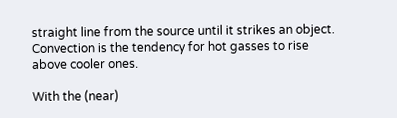straight line from the source until it strikes an object. Convection is the tendency for hot gasses to rise above cooler ones.

With the (near)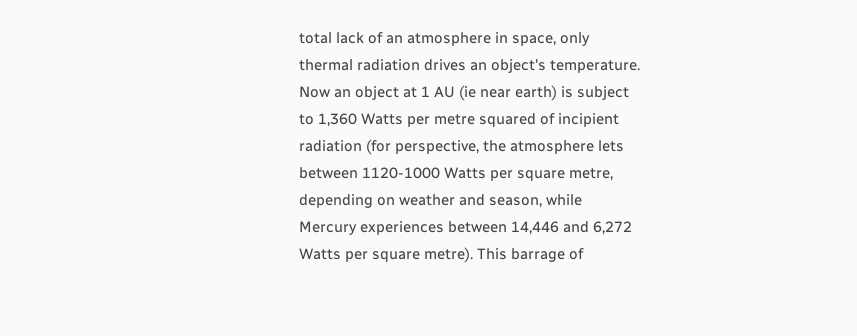total lack of an atmosphere in space, only thermal radiation drives an object's temperature. Now an object at 1 AU (ie near earth) is subject to 1,360 Watts per metre squared of incipient radiation (for perspective, the atmosphere lets between 1120-1000 Watts per square metre, depending on weather and season, while Mercury experiences between 14,446 and 6,272 Watts per square metre). This barrage of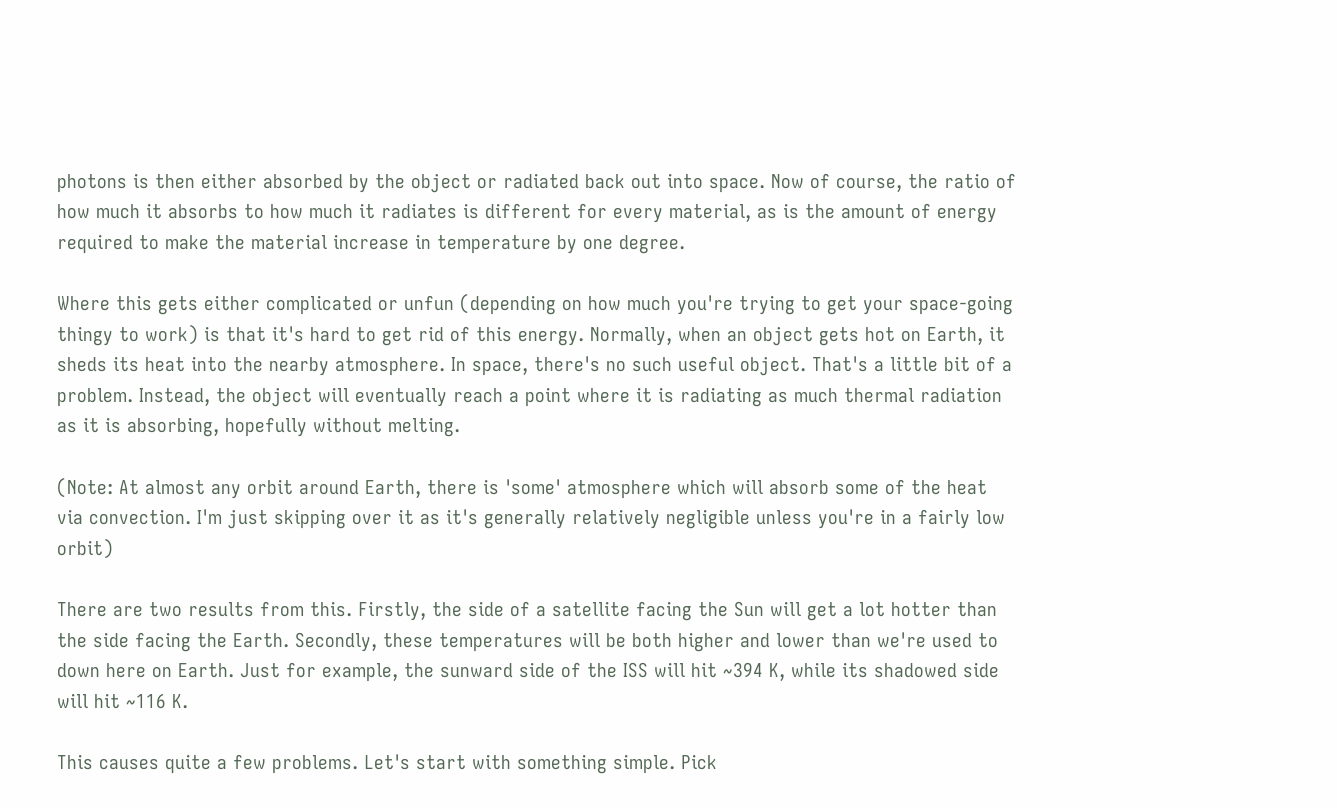photons is then either absorbed by the object or radiated back out into space. Now of course, the ratio of how much it absorbs to how much it radiates is different for every material, as is the amount of energy required to make the material increase in temperature by one degree.

Where this gets either complicated or unfun (depending on how much you're trying to get your space-going thingy to work) is that it's hard to get rid of this energy. Normally, when an object gets hot on Earth, it sheds its heat into the nearby atmosphere. In space, there's no such useful object. That's a little bit of a problem. Instead, the object will eventually reach a point where it is radiating as much thermal radiation as it is absorbing, hopefully without melting.

(Note: At almost any orbit around Earth, there is 'some' atmosphere which will absorb some of the heat via convection. I'm just skipping over it as it's generally relatively negligible unless you're in a fairly low orbit)

There are two results from this. Firstly, the side of a satellite facing the Sun will get a lot hotter than the side facing the Earth. Secondly, these temperatures will be both higher and lower than we're used to down here on Earth. Just for example, the sunward side of the ISS will hit ~394 K, while its shadowed side will hit ~116 K.

This causes quite a few problems. Let's start with something simple. Pick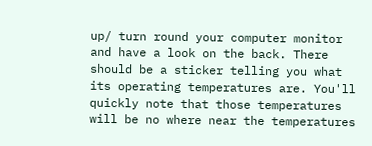up/ turn round your computer monitor and have a look on the back. There should be a sticker telling you what its operating temperatures are. You'll quickly note that those temperatures will be no where near the temperatures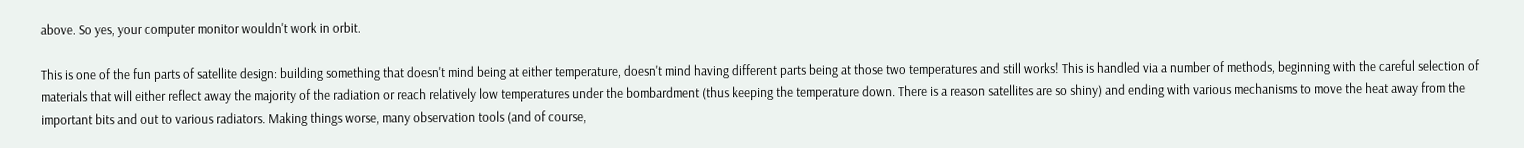above. So yes, your computer monitor wouldn't work in orbit.

This is one of the fun parts of satellite design: building something that doesn't mind being at either temperature, doesn't mind having different parts being at those two temperatures and still works! This is handled via a number of methods, beginning with the careful selection of materials that will either reflect away the majority of the radiation or reach relatively low temperatures under the bombardment (thus keeping the temperature down. There is a reason satellites are so shiny) and ending with various mechanisms to move the heat away from the important bits and out to various radiators. Making things worse, many observation tools (and of course,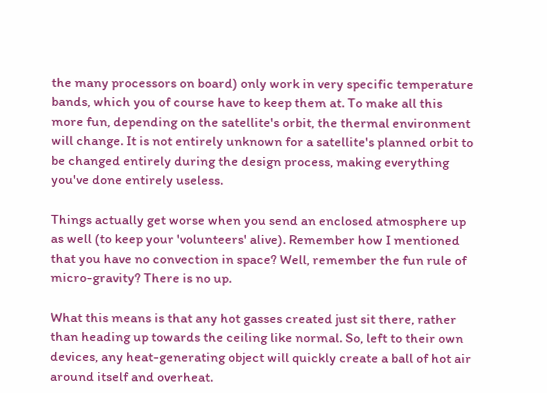the many processors on board) only work in very specific temperature bands, which you of course have to keep them at. To make all this more fun, depending on the satellite's orbit, the thermal environment will change. It is not entirely unknown for a satellite's planned orbit to be changed entirely during the design process, making everything you've done entirely useless.

Things actually get worse when you send an enclosed atmosphere up as well (to keep your 'volunteers' alive). Remember how I mentioned that you have no convection in space? Well, remember the fun rule of micro-gravity? There is no up.

What this means is that any hot gasses created just sit there, rather than heading up towards the ceiling like normal. So, left to their own devices, any heat-generating object will quickly create a ball of hot air around itself and overheat.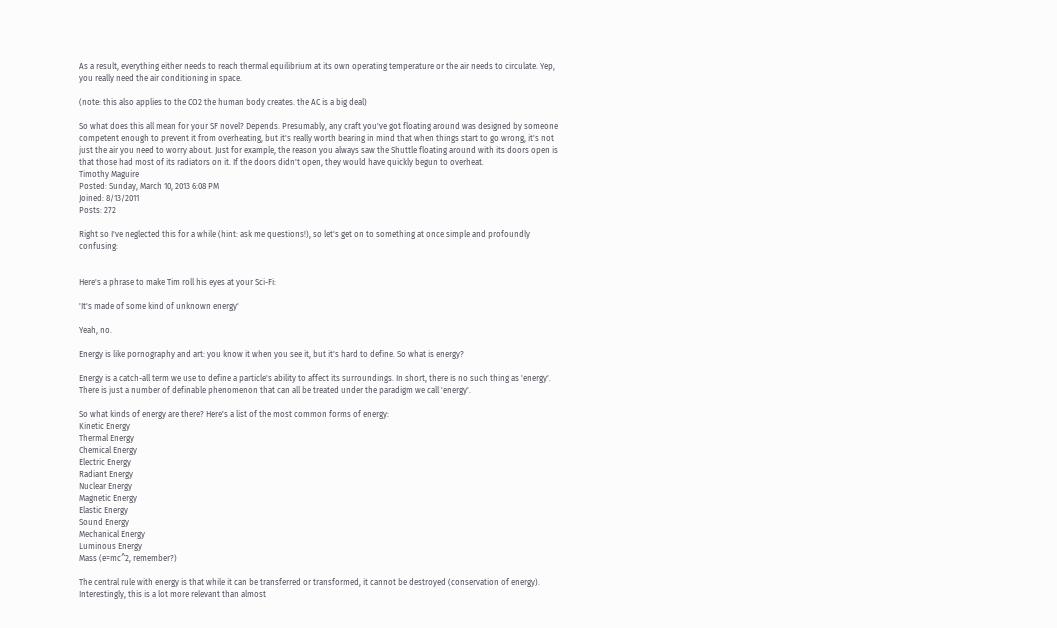As a result, everything either needs to reach thermal equilibrium at its own operating temperature or the air needs to circulate. Yep, you really need the air conditioning in space.

(note: this also applies to the CO2 the human body creates. the AC is a big deal)

So what does this all mean for your SF novel? Depends. Presumably, any craft you've got floating around was designed by someone competent enough to prevent it from overheating, but it's really worth bearing in mind that when things start to go wrong, it's not just the air you need to worry about. Just for example, the reason you always saw the Shuttle floating around with its doors open is that those had most of its radiators on it. If the doors didn't open, they would have quickly begun to overheat.
Timothy Maguire
Posted: Sunday, March 10, 2013 6:08 PM
Joined: 8/13/2011
Posts: 272

Right so I've neglected this for a while (hint: ask me questions!), so let's get on to something at once simple and profoundly confusing:


Here's a phrase to make Tim roll his eyes at your Sci-Fi:

'It's made of some kind of unknown energy'

Yeah, no.

Energy is like pornography and art: you know it when you see it, but it's hard to define. So what is energy?

Energy is a catch-all term we use to define a particle's ability to affect its surroundings. In short, there is no such thing as 'energy'. There is just a number of definable phenomenon that can all be treated under the paradigm we call 'energy'.

So what kinds of energy are there? Here's a list of the most common forms of energy:
Kinetic Energy
Thermal Energy
Chemical Energy
Electric Energy
Radiant Energy
Nuclear Energy
Magnetic Energy
Elastic Energy
Sound Energy
Mechanical Energy
Luminous Energy
Mass (e=mc^2, remember?)

The central rule with energy is that while it can be transferred or transformed, it cannot be destroyed (conservation of energy). Interestingly, this is a lot more relevant than almost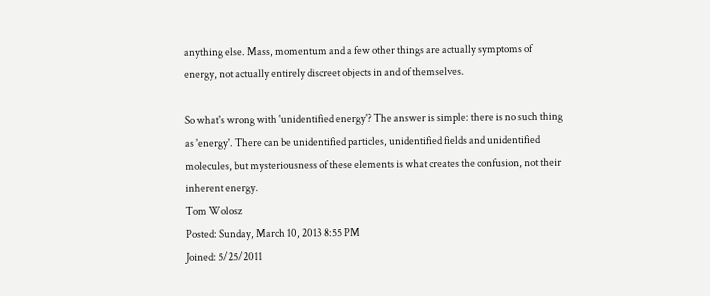anything else. Mass, momentum and a few other things are actually symptoms of energy, not actually entirely discreet objects in and of themselves.

So what's wrong with 'unidentified energy'? The answer is simple: there is no such thing as 'energy'. There can be unidentified particles, unidentified fields and unidentified molecules, but mysteriousness of these elements is what creates the confusion, not their inherent energy.
Tom Wolosz
Posted: Sunday, March 10, 2013 8:55 PM
Joined: 5/25/2011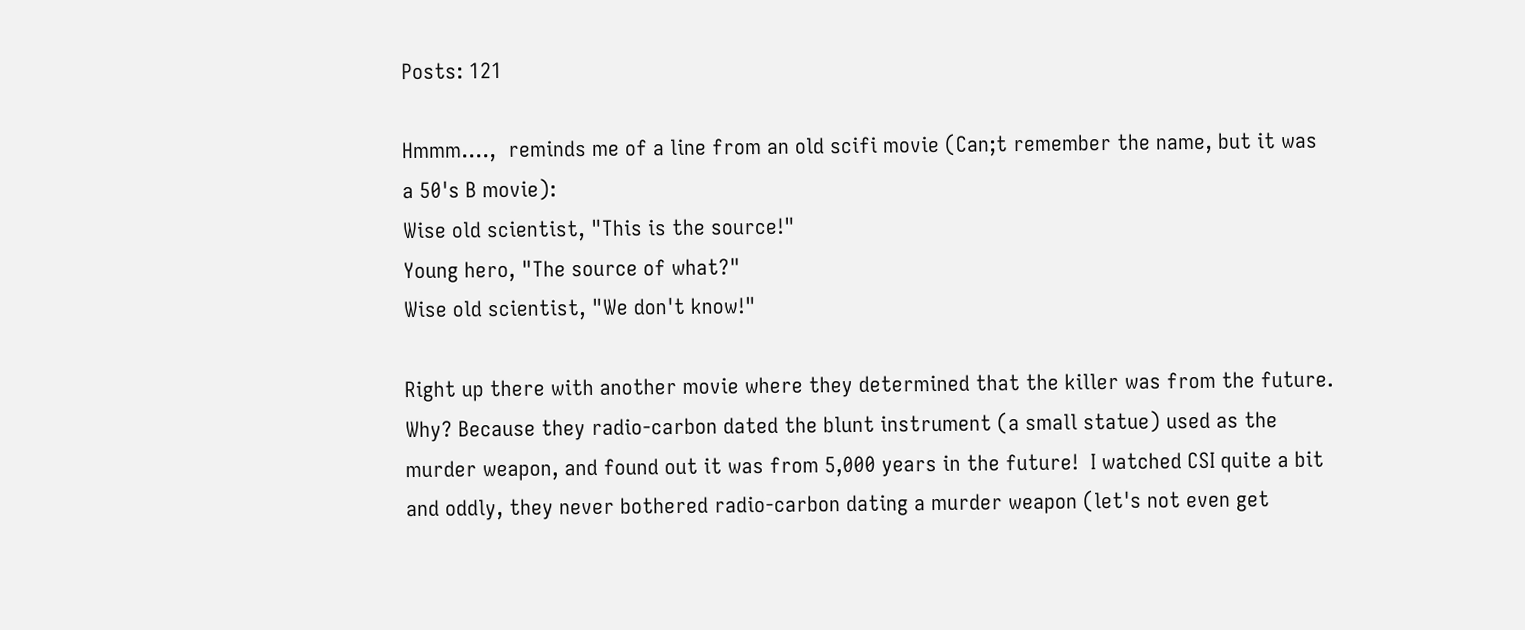Posts: 121

Hmmm....,  reminds me of a line from an old scifi movie (Can;t remember the name, but it was a 50's B movie):
Wise old scientist, "This is the source!"
Young hero, "The source of what?"
Wise old scientist, "We don't know!"

Right up there with another movie where they determined that the killer was from the future. Why? Because they radio-carbon dated the blunt instrument (a small statue) used as the murder weapon, and found out it was from 5,000 years in the future!  I watched CSI quite a bit and oddly, they never bothered radio-carbon dating a murder weapon (let's not even get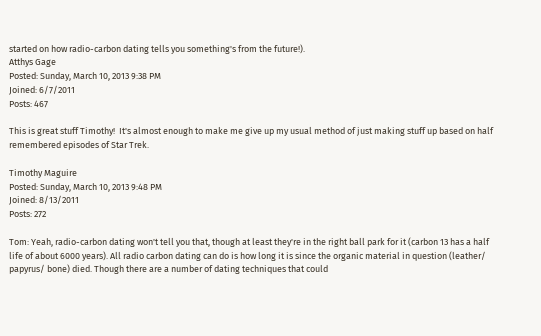started on how radio-carbon dating tells you something's from the future!).
Atthys Gage
Posted: Sunday, March 10, 2013 9:38 PM
Joined: 6/7/2011
Posts: 467

This is great stuff Timothy!  It's almost enough to make me give up my usual method of just making stuff up based on half remembered episodes of Star Trek.

Timothy Maguire
Posted: Sunday, March 10, 2013 9:48 PM
Joined: 8/13/2011
Posts: 272

Tom: Yeah, radio-carbon dating won't tell you that, though at least they're in the right ball park for it (carbon 13 has a half life of about 6000 years). All radio carbon dating can do is how long it is since the organic material in question (leather/ papyrus/ bone) died. Though there are a number of dating techniques that could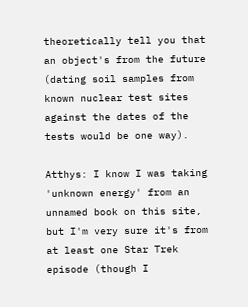theoretically tell you that an object's from the future (dating soil samples from known nuclear test sites against the dates of the tests would be one way).

Atthys: I know I was taking 'unknown energy' from an unnamed book on this site, but I'm very sure it's from at least one Star Trek episode (though I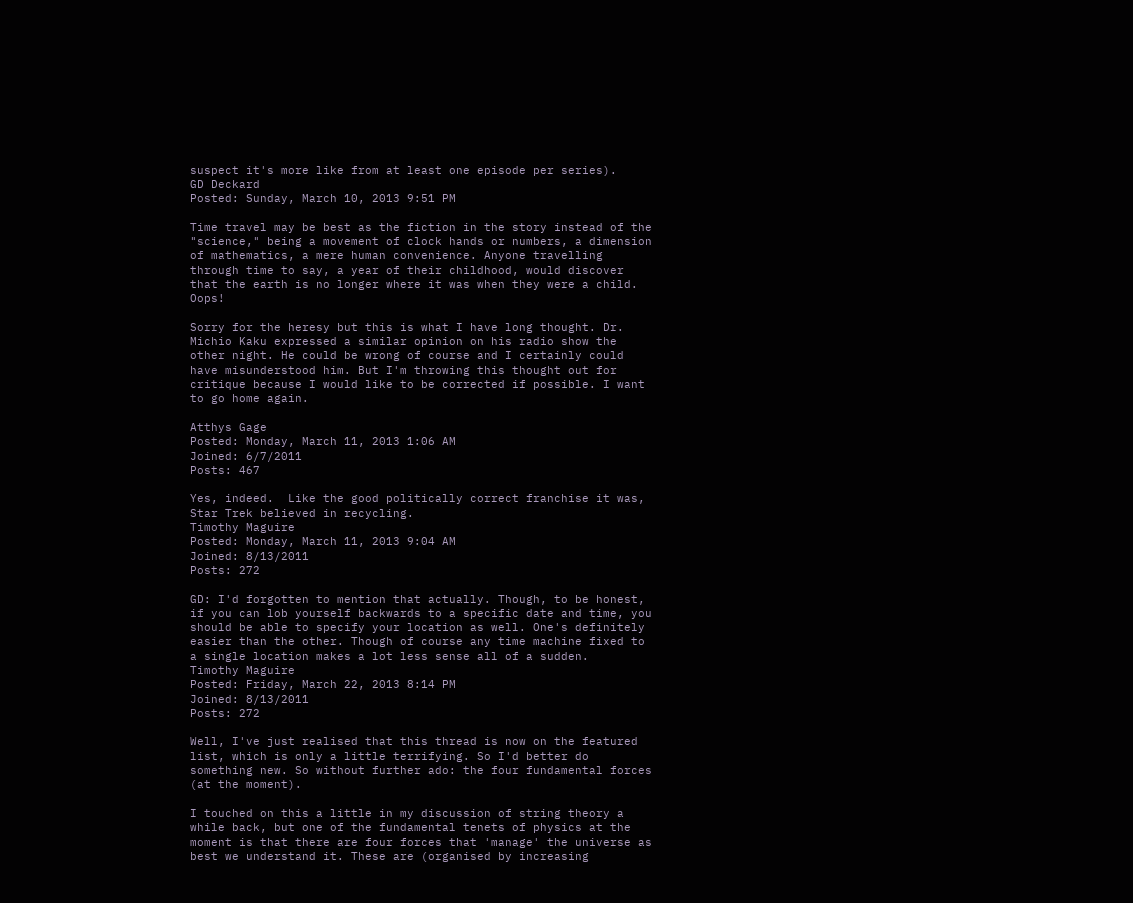suspect it's more like from at least one episode per series).
GD Deckard
Posted: Sunday, March 10, 2013 9:51 PM

Time travel may be best as the fiction in the story instead of the "science," being a movement of clock hands or numbers, a dimension of mathematics, a mere human convenience. Anyone travelling through time to say, a year of their childhood, would discover that the earth is no longer where it was when they were a child. Oops!

Sorry for the heresy but this is what I have long thought. Dr. Michio Kaku expressed a similar opinion on his radio show the other night. He could be wrong of course and I certainly could have misunderstood him. But I'm throwing this thought out for critique because I would like to be corrected if possible. I want to go home again.

Atthys Gage
Posted: Monday, March 11, 2013 1:06 AM
Joined: 6/7/2011
Posts: 467

Yes, indeed.  Like the good politically correct franchise it was, Star Trek believed in recycling.
Timothy Maguire
Posted: Monday, March 11, 2013 9:04 AM
Joined: 8/13/2011
Posts: 272

GD: I'd forgotten to mention that actually. Though, to be honest, if you can lob yourself backwards to a specific date and time, you should be able to specify your location as well. One's definitely easier than the other. Though of course any time machine fixed to a single location makes a lot less sense all of a sudden.
Timothy Maguire
Posted: Friday, March 22, 2013 8:14 PM
Joined: 8/13/2011
Posts: 272

Well, I've just realised that this thread is now on the featured list, which is only a little terrifying. So I'd better do something new. So without further ado: the four fundamental forces (at the moment).

I touched on this a little in my discussion of string theory a while back, but one of the fundamental tenets of physics at the moment is that there are four forces that 'manage' the universe as best we understand it. These are (organised by increasing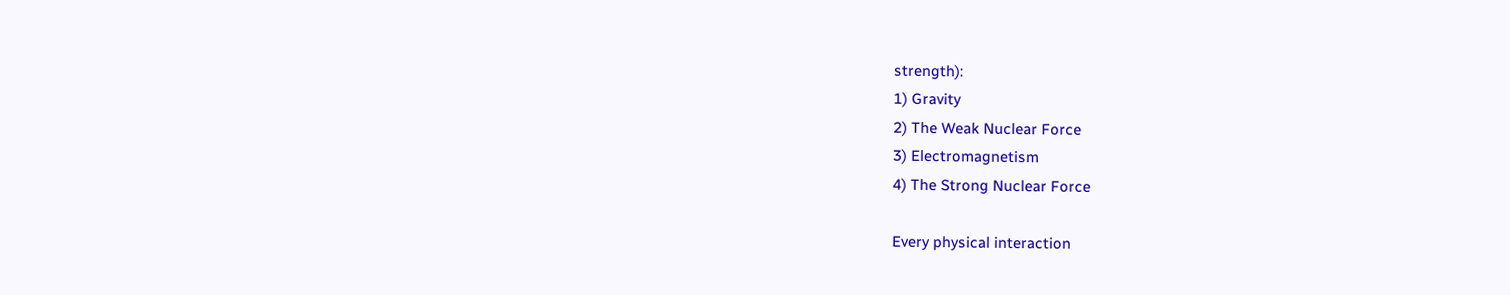strength):
1) Gravity
2) The Weak Nuclear Force
3) Electromagnetism
4) The Strong Nuclear Force

Every physical interaction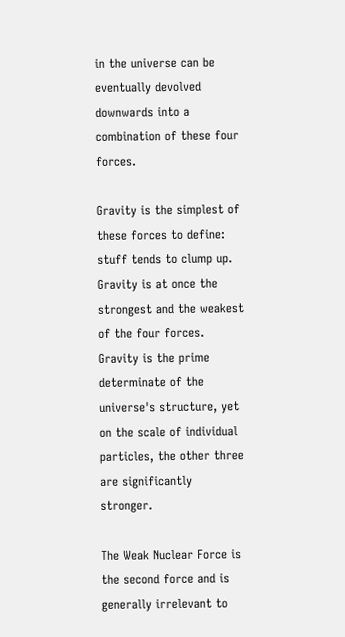in the universe can be eventually devolved downwards into a combination of these four forces.

Gravity is the simplest of these forces to define: stuff tends to clump up. Gravity is at once the strongest and the weakest of the four forces. Gravity is the prime determinate of the universe's structure, yet on the scale of individual particles, the other three are significantly stronger.

The Weak Nuclear Force is the second force and is generally irrelevant to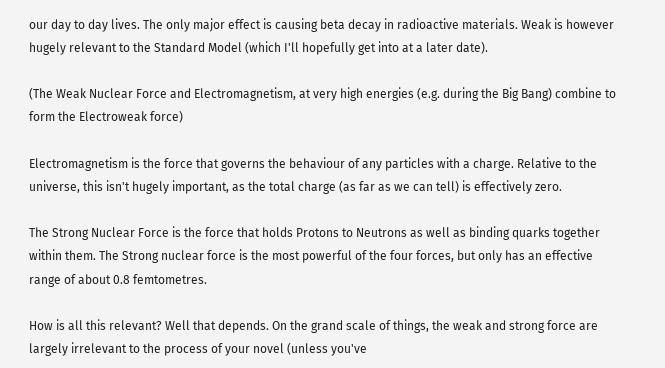our day to day lives. The only major effect is causing beta decay in radioactive materials. Weak is however hugely relevant to the Standard Model (which I'll hopefully get into at a later date).

(The Weak Nuclear Force and Electromagnetism, at very high energies (e.g. during the Big Bang) combine to form the Electroweak force)

Electromagnetism is the force that governs the behaviour of any particles with a charge. Relative to the universe, this isn't hugely important, as the total charge (as far as we can tell) is effectively zero.

The Strong Nuclear Force is the force that holds Protons to Neutrons as well as binding quarks together within them. The Strong nuclear force is the most powerful of the four forces, but only has an effective range of about 0.8 femtometres.

How is all this relevant? Well that depends. On the grand scale of things, the weak and strong force are largely irrelevant to the process of your novel (unless you've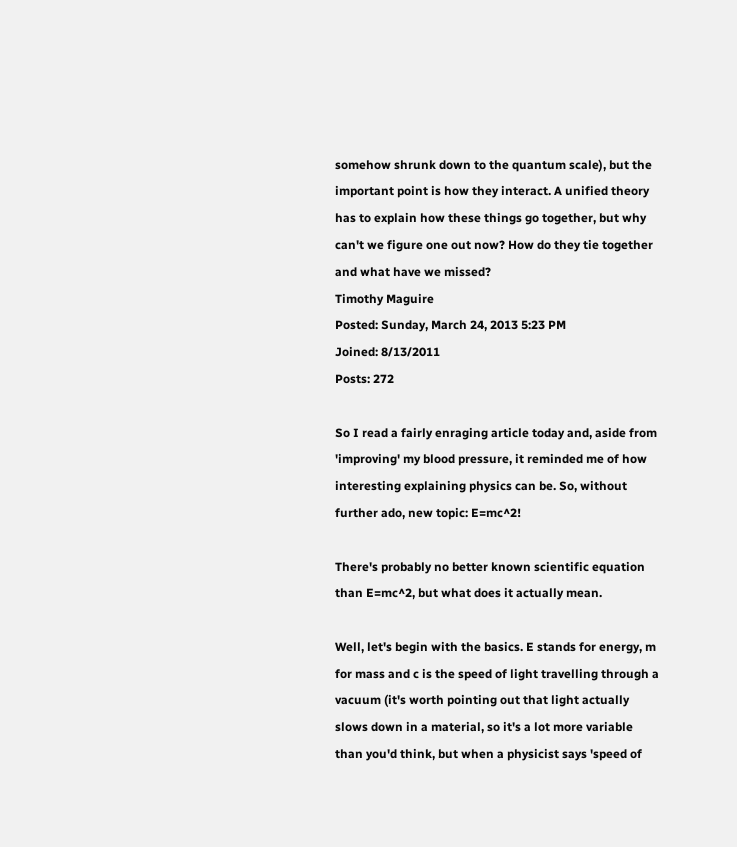somehow shrunk down to the quantum scale), but the important point is how they interact. A unified theory has to explain how these things go together, but why can't we figure one out now? How do they tie together and what have we missed?
Timothy Maguire
Posted: Sunday, March 24, 2013 5:23 PM
Joined: 8/13/2011
Posts: 272

So I read a fairly enraging article today and, aside from 'improving' my blood pressure, it reminded me of how interesting explaining physics can be. So, without further ado, new topic: E=mc^2!

There's probably no better known scientific equation than E=mc^2, but what does it actually mean.

Well, let's begin with the basics. E stands for energy, m for mass and c is the speed of light travelling through a vacuum (it's worth pointing out that light actually slows down in a material, so it's a lot more variable than you'd think, but when a physicist says 'speed of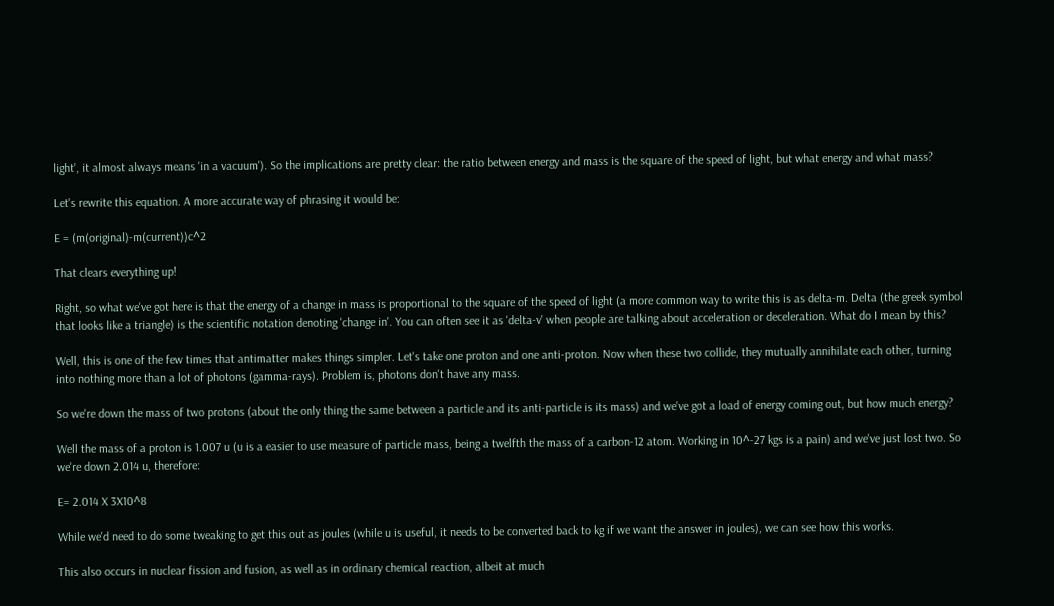light', it almost always means 'in a vacuum'). So the implications are pretty clear: the ratio between energy and mass is the square of the speed of light, but what energy and what mass?

Let's rewrite this equation. A more accurate way of phrasing it would be:

E = (m(original)-m(current))c^2

That clears everything up!

Right, so what we've got here is that the energy of a change in mass is proportional to the square of the speed of light (a more common way to write this is as delta-m. Delta (the greek symbol that looks like a triangle) is the scientific notation denoting 'change in'. You can often see it as 'delta-v' when people are talking about acceleration or deceleration. What do I mean by this?

Well, this is one of the few times that antimatter makes things simpler. Let's take one proton and one anti-proton. Now when these two collide, they mutually annihilate each other, turning into nothing more than a lot of photons (gamma-rays). Problem is, photons don't have any mass.

So we're down the mass of two protons (about the only thing the same between a particle and its anti-particle is its mass) and we've got a load of energy coming out, but how much energy?

Well the mass of a proton is 1.007 u (u is a easier to use measure of particle mass, being a twelfth the mass of a carbon-12 atom. Working in 10^-27 kgs is a pain) and we've just lost two. So we're down 2.014 u, therefore:

E= 2.014 X 3X10^8

While we'd need to do some tweaking to get this out as joules (while u is useful, it needs to be converted back to kg if we want the answer in joules), we can see how this works.

This also occurs in nuclear fission and fusion, as well as in ordinary chemical reaction, albeit at much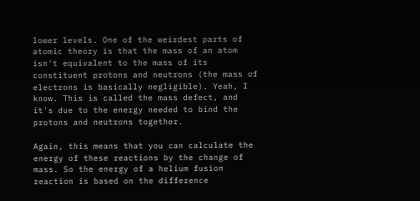lower levels. One of the weirdest parts of atomic theory is that the mass of an atom isn't equivalent to the mass of its constituent protons and neutrons (the mass of electrons is basically negligible). Yeah, I know. This is called the mass defect, and it's due to the energy needed to bind the protons and neutrons together.

Again, this means that you can calculate the energy of these reactions by the change of mass. So the energy of a helium fusion reaction is based on the difference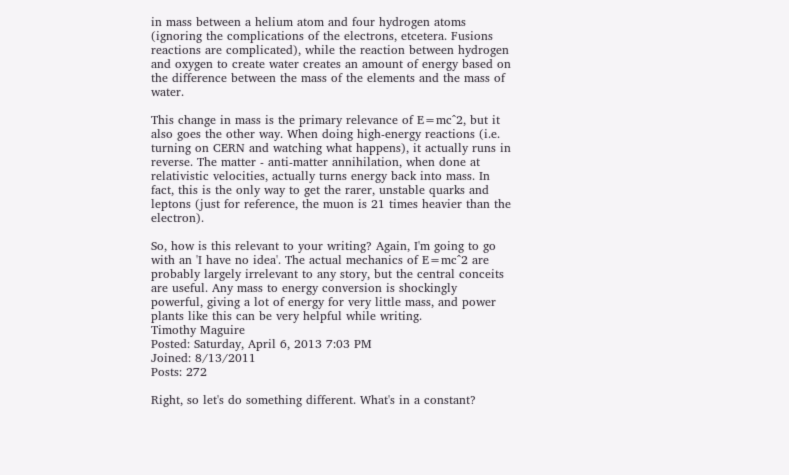in mass between a helium atom and four hydrogen atoms (ignoring the complications of the electrons, etcetera. Fusions reactions are complicated), while the reaction between hydrogen and oxygen to create water creates an amount of energy based on the difference between the mass of the elements and the mass of water.

This change in mass is the primary relevance of E=mc^2, but it also goes the other way. When doing high-energy reactions (i.e. turning on CERN and watching what happens), it actually runs in reverse. The matter - anti-matter annihilation, when done at relativistic velocities, actually turns energy back into mass. In fact, this is the only way to get the rarer, unstable quarks and leptons (just for reference, the muon is 21 times heavier than the electron).

So, how is this relevant to your writing? Again, I'm going to go with an 'I have no idea'. The actual mechanics of E=mc^2 are probably largely irrelevant to any story, but the central conceits are useful. Any mass to energy conversion is shockingly powerful, giving a lot of energy for very little mass, and power plants like this can be very helpful while writing.
Timothy Maguire
Posted: Saturday, April 6, 2013 7:03 PM
Joined: 8/13/2011
Posts: 272

Right, so let's do something different. What's in a constant?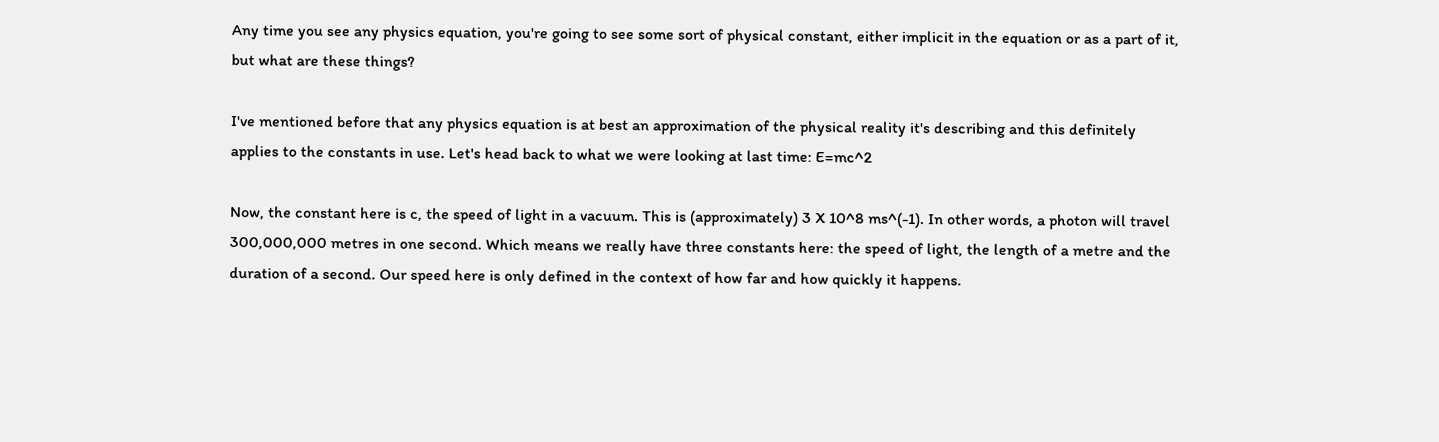Any time you see any physics equation, you're going to see some sort of physical constant, either implicit in the equation or as a part of it, but what are these things?

I've mentioned before that any physics equation is at best an approximation of the physical reality it's describing and this definitely applies to the constants in use. Let's head back to what we were looking at last time: E=mc^2

Now, the constant here is c, the speed of light in a vacuum. This is (approximately) 3 X 10^8 ms^(-1). In other words, a photon will travel 300,000,000 metres in one second. Which means we really have three constants here: the speed of light, the length of a metre and the duration of a second. Our speed here is only defined in the context of how far and how quickly it happens.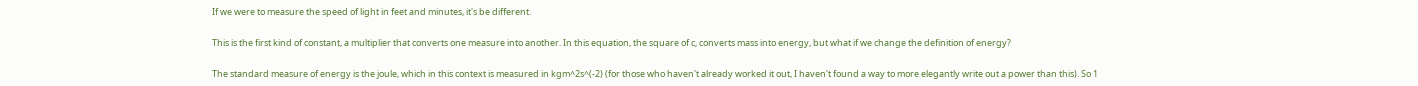If we were to measure the speed of light in feet and minutes, it's be different.

This is the first kind of constant, a multiplier that converts one measure into another. In this equation, the square of c, converts mass into energy, but what if we change the definition of energy?

The standard measure of energy is the joule, which in this context is measured in kgm^2s^(-2) (for those who haven't already worked it out, I haven't found a way to more elegantly write out a power than this). So 1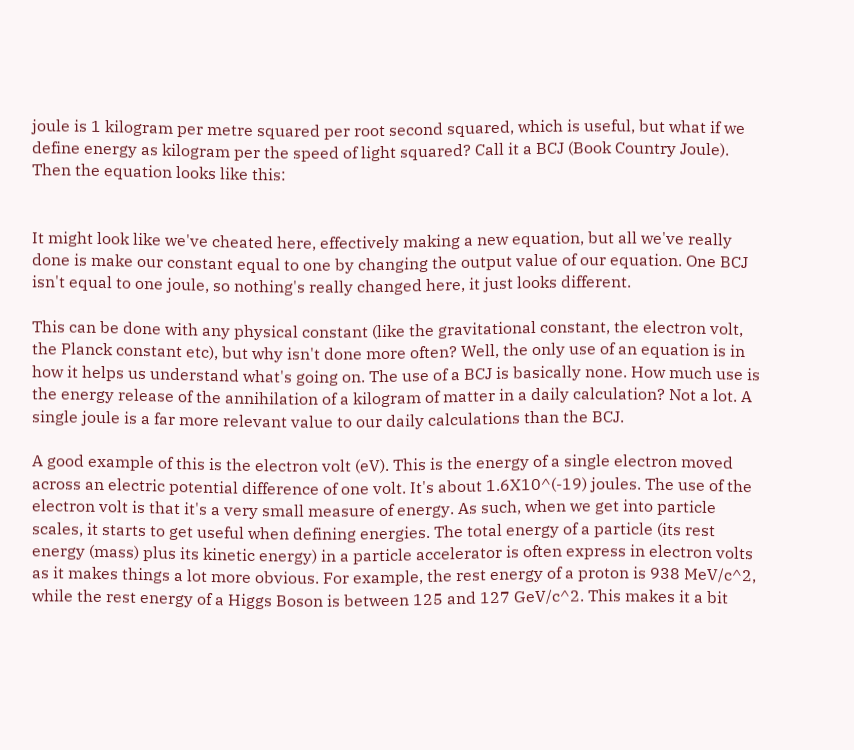joule is 1 kilogram per metre squared per root second squared, which is useful, but what if we define energy as kilogram per the speed of light squared? Call it a BCJ (Book Country Joule). Then the equation looks like this:


It might look like we've cheated here, effectively making a new equation, but all we've really done is make our constant equal to one by changing the output value of our equation. One BCJ isn't equal to one joule, so nothing's really changed here, it just looks different.

This can be done with any physical constant (like the gravitational constant, the electron volt, the Planck constant etc), but why isn't done more often? Well, the only use of an equation is in how it helps us understand what's going on. The use of a BCJ is basically none. How much use is the energy release of the annihilation of a kilogram of matter in a daily calculation? Not a lot. A single joule is a far more relevant value to our daily calculations than the BCJ.

A good example of this is the electron volt (eV). This is the energy of a single electron moved across an electric potential difference of one volt. It's about 1.6X10^(-19) joules. The use of the electron volt is that it's a very small measure of energy. As such, when we get into particle scales, it starts to get useful when defining energies. The total energy of a particle (its rest energy (mass) plus its kinetic energy) in a particle accelerator is often express in electron volts as it makes things a lot more obvious. For example, the rest energy of a proton is 938 MeV/c^2, while the rest energy of a Higgs Boson is between 125 and 127 GeV/c^2. This makes it a bit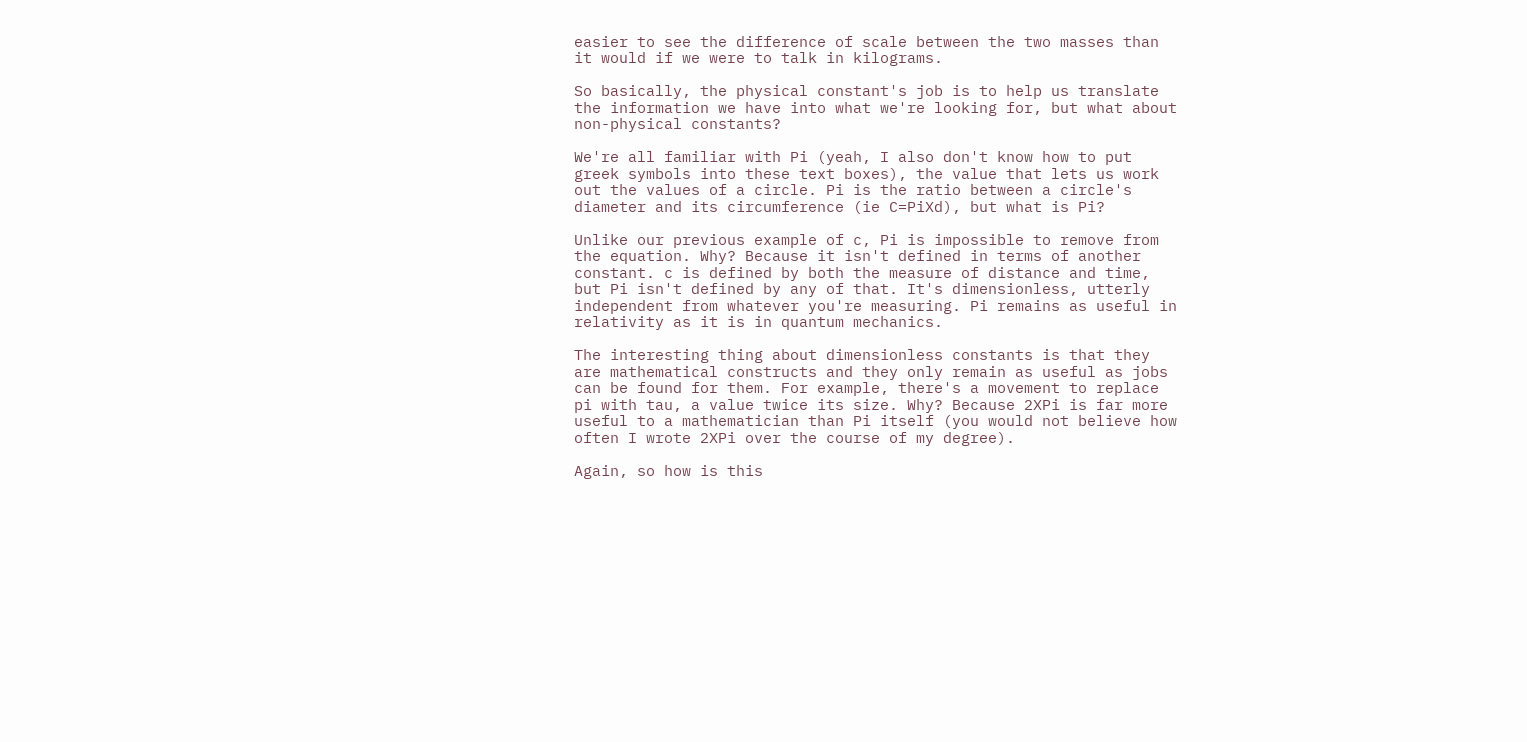easier to see the difference of scale between the two masses than it would if we were to talk in kilograms.

So basically, the physical constant's job is to help us translate the information we have into what we're looking for, but what about non-physical constants?

We're all familiar with Pi (yeah, I also don't know how to put greek symbols into these text boxes), the value that lets us work out the values of a circle. Pi is the ratio between a circle's diameter and its circumference (ie C=PiXd), but what is Pi?

Unlike our previous example of c, Pi is impossible to remove from the equation. Why? Because it isn't defined in terms of another constant. c is defined by both the measure of distance and time, but Pi isn't defined by any of that. It's dimensionless, utterly independent from whatever you're measuring. Pi remains as useful in relativity as it is in quantum mechanics.

The interesting thing about dimensionless constants is that they are mathematical constructs and they only remain as useful as jobs can be found for them. For example, there's a movement to replace pi with tau, a value twice its size. Why? Because 2XPi is far more useful to a mathematician than Pi itself (you would not believe how often I wrote 2XPi over the course of my degree).

Again, so how is this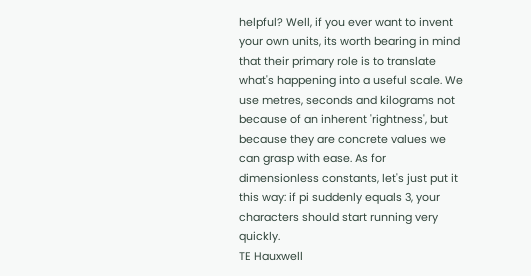helpful? Well, if you ever want to invent your own units, its worth bearing in mind that their primary role is to translate what's happening into a useful scale. We use metres, seconds and kilograms not because of an inherent 'rightness', but because they are concrete values we can grasp with ease. As for dimensionless constants, let's just put it this way: if pi suddenly equals 3, your characters should start running very quickly.
TE Hauxwell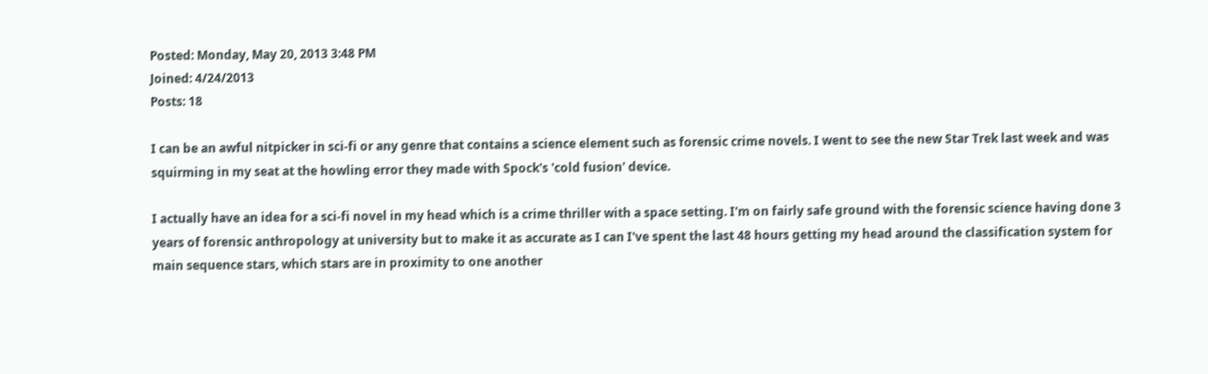Posted: Monday, May 20, 2013 3:48 PM
Joined: 4/24/2013
Posts: 18

I can be an awful nitpicker in sci-fi or any genre that contains a science element such as forensic crime novels. I went to see the new Star Trek last week and was squirming in my seat at the howling error they made with Spock's 'cold fusion' device.

I actually have an idea for a sci-fi novel in my head which is a crime thriller with a space setting. I'm on fairly safe ground with the forensic science having done 3 years of forensic anthropology at university but to make it as accurate as I can I've spent the last 48 hours getting my head around the classification system for main sequence stars, which stars are in proximity to one another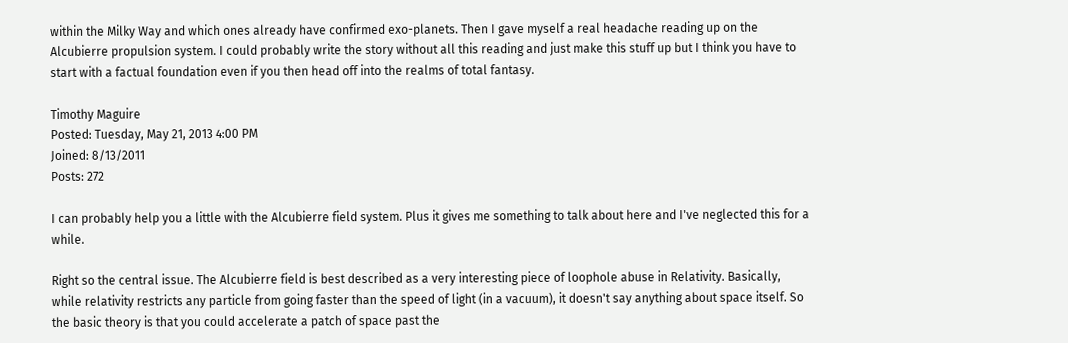within the Milky Way and which ones already have confirmed exo-planets. Then I gave myself a real headache reading up on the Alcubierre propulsion system. I could probably write the story without all this reading and just make this stuff up but I think you have to start with a factual foundation even if you then head off into the realms of total fantasy.

Timothy Maguire
Posted: Tuesday, May 21, 2013 4:00 PM
Joined: 8/13/2011
Posts: 272

I can probably help you a little with the Alcubierre field system. Plus it gives me something to talk about here and I've neglected this for a while.

Right so the central issue. The Alcubierre field is best described as a very interesting piece of loophole abuse in Relativity. Basically, while relativity restricts any particle from going faster than the speed of light (in a vacuum), it doesn't say anything about space itself. So the basic theory is that you could accelerate a patch of space past the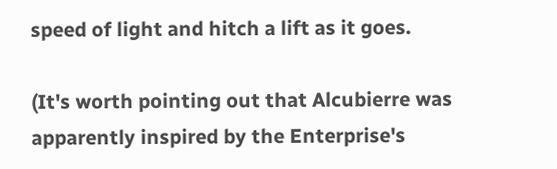speed of light and hitch a lift as it goes.

(It's worth pointing out that Alcubierre was apparently inspired by the Enterprise's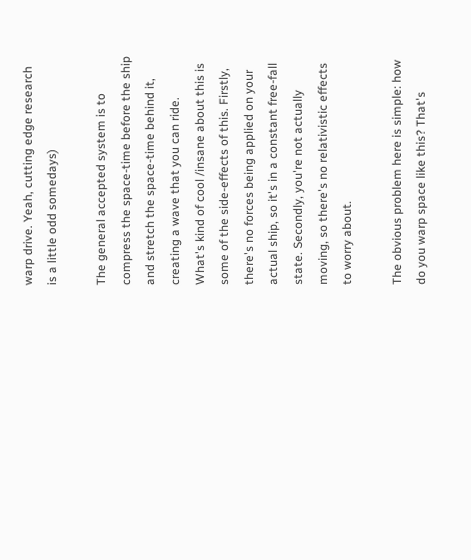warp drive. Yeah, cutting edge research is a little odd somedays)

The general accepted system is to compress the space-time before the ship and stretch the space-time behind it, creating a wave that you can ride. What's kind of cool /insane about this is some of the side-effects of this. Firstly, there's no forces being applied on your actual ship, so it's in a constant free-fall state. Secondly, you're not actually moving, so there's no relativistic effects to worry about.

The obvious problem here is simple: how do you warp space like this? That's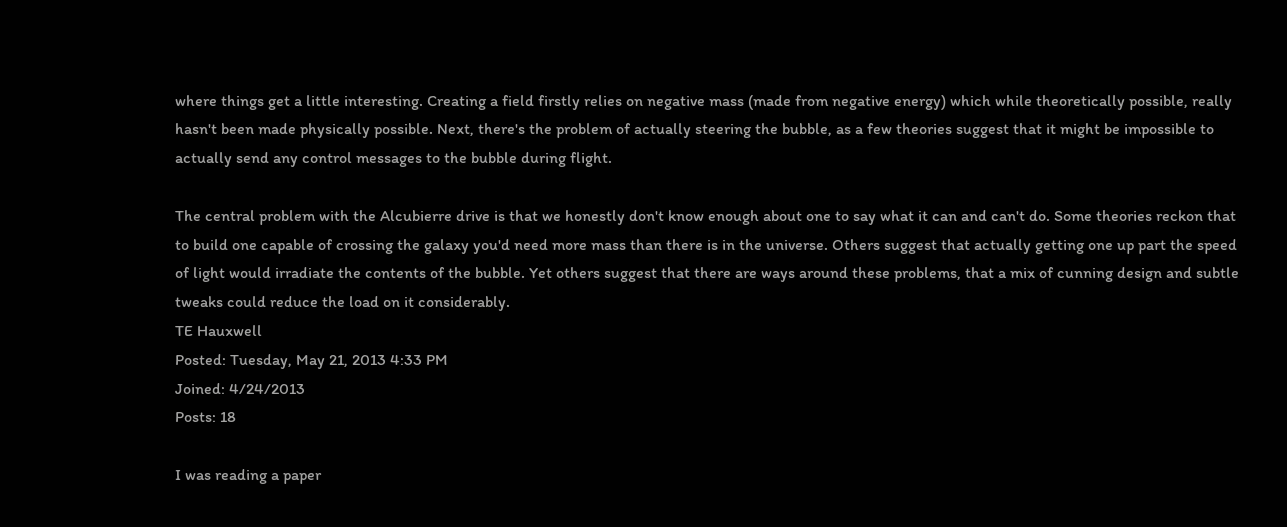where things get a little interesting. Creating a field firstly relies on negative mass (made from negative energy) which while theoretically possible, really hasn't been made physically possible. Next, there's the problem of actually steering the bubble, as a few theories suggest that it might be impossible to actually send any control messages to the bubble during flight.

The central problem with the Alcubierre drive is that we honestly don't know enough about one to say what it can and can't do. Some theories reckon that to build one capable of crossing the galaxy you'd need more mass than there is in the universe. Others suggest that actually getting one up part the speed of light would irradiate the contents of the bubble. Yet others suggest that there are ways around these problems, that a mix of cunning design and subtle tweaks could reduce the load on it considerably.
TE Hauxwell
Posted: Tuesday, May 21, 2013 4:33 PM
Joined: 4/24/2013
Posts: 18

I was reading a paper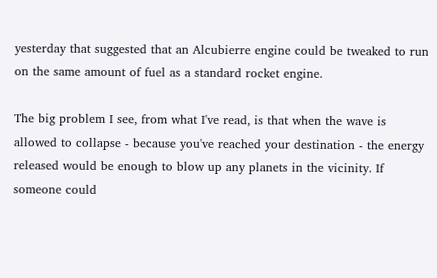yesterday that suggested that an Alcubierre engine could be tweaked to run on the same amount of fuel as a standard rocket engine.

The big problem I see, from what I've read, is that when the wave is allowed to collapse - because you've reached your destination - the energy released would be enough to blow up any planets in the vicinity. If someone could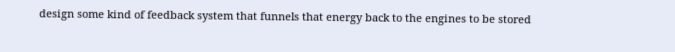design some kind of feedback system that funnels that energy back to the engines to be stored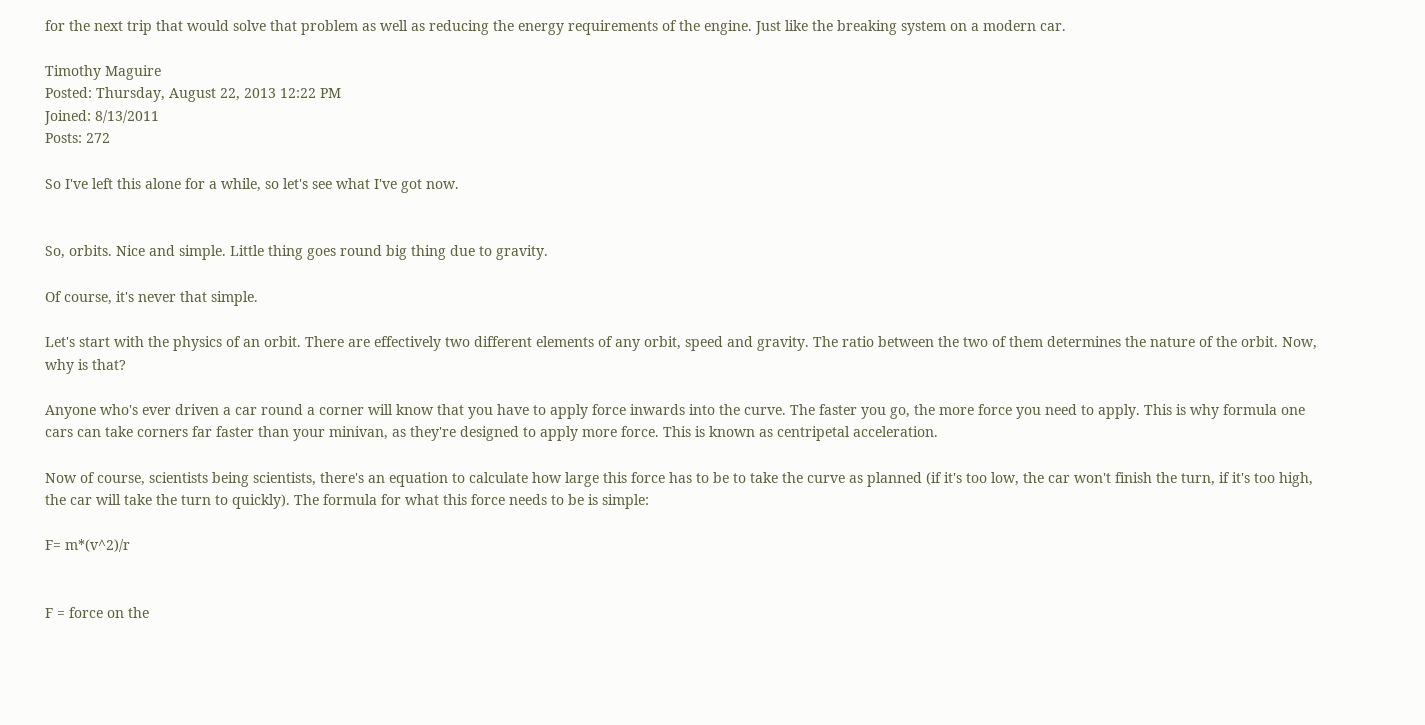for the next trip that would solve that problem as well as reducing the energy requirements of the engine. Just like the breaking system on a modern car.

Timothy Maguire
Posted: Thursday, August 22, 2013 12:22 PM
Joined: 8/13/2011
Posts: 272

So I've left this alone for a while, so let's see what I've got now.


So, orbits. Nice and simple. Little thing goes round big thing due to gravity.

Of course, it's never that simple.

Let's start with the physics of an orbit. There are effectively two different elements of any orbit, speed and gravity. The ratio between the two of them determines the nature of the orbit. Now, why is that?

Anyone who's ever driven a car round a corner will know that you have to apply force inwards into the curve. The faster you go, the more force you need to apply. This is why formula one cars can take corners far faster than your minivan, as they're designed to apply more force. This is known as centripetal acceleration.

Now of course, scientists being scientists, there's an equation to calculate how large this force has to be to take the curve as planned (if it's too low, the car won't finish the turn, if it's too high, the car will take the turn to quickly). The formula for what this force needs to be is simple:

F= m*(v^2)/r


F = force on the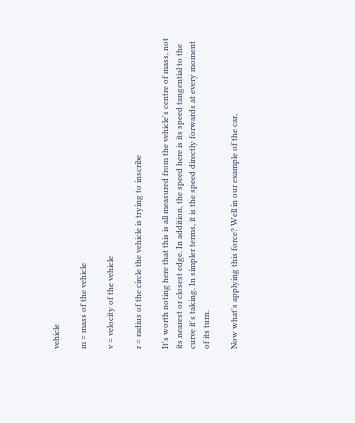vehicle

m = mass of the vehicle

v = velocity of the vehicle

r = radius of the circle the vehicle is trying to inscribe

It's worth noting here that this is all measured from the vehicle's centre of mass, not its nearest or closest edge. In addition, the speed here is its speed tangential to the curve it's taking. In simpler terms, it is the speed directly forwards at every moment of its turn.

Now what's applying this force? Well in our example of the car,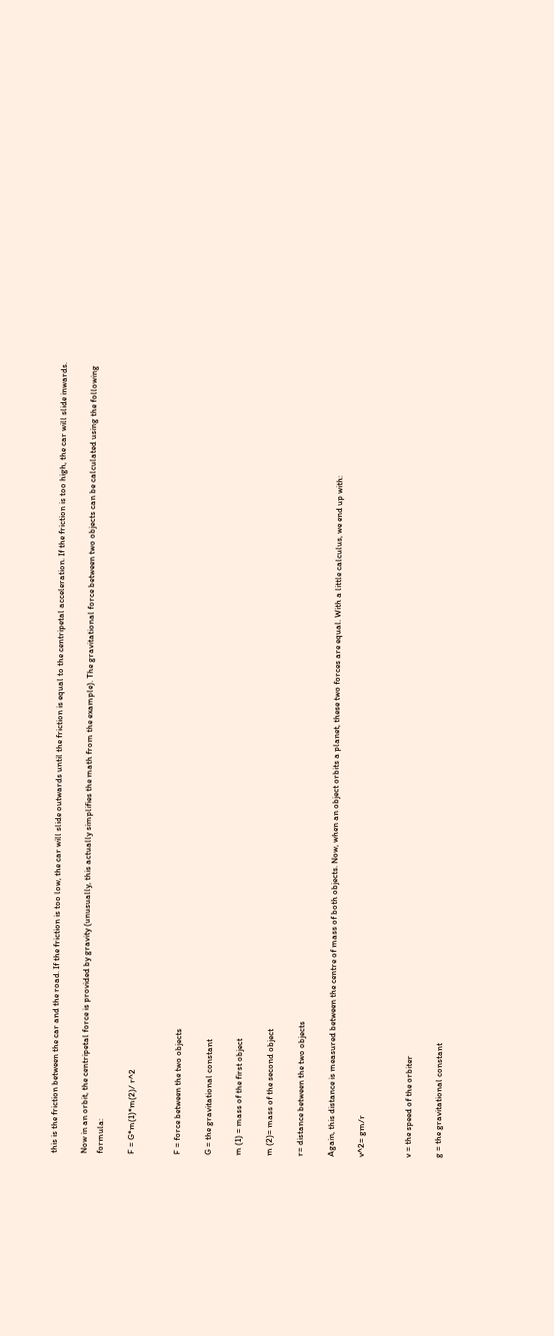this is the friction between the car and the road. If the friction is too low, the car will slide outwards until the friction is equal to the centripetal acceleration. If the friction is too high, the car will slide inwards.

Now in an orbit, the centripetal force is provided by gravity (unusually, this actually simplifies the math from the example). The gravitational force between two objects can be calculated using the following formula:

F = G*m(1)*m(2)/ r^2


F = force between the two objects

G = the gravitational constant

m (1) = mass of the first object

m (2)= mass of the second object

r= distance between the two objects

Again, this distance is measured between the centre of mass of both objects. Now, when an object orbits a planet, these two forces are equal. With a little calculus, we end up with:

v^2= gm/r


v = the speed of the orbiter

g = the gravitational constant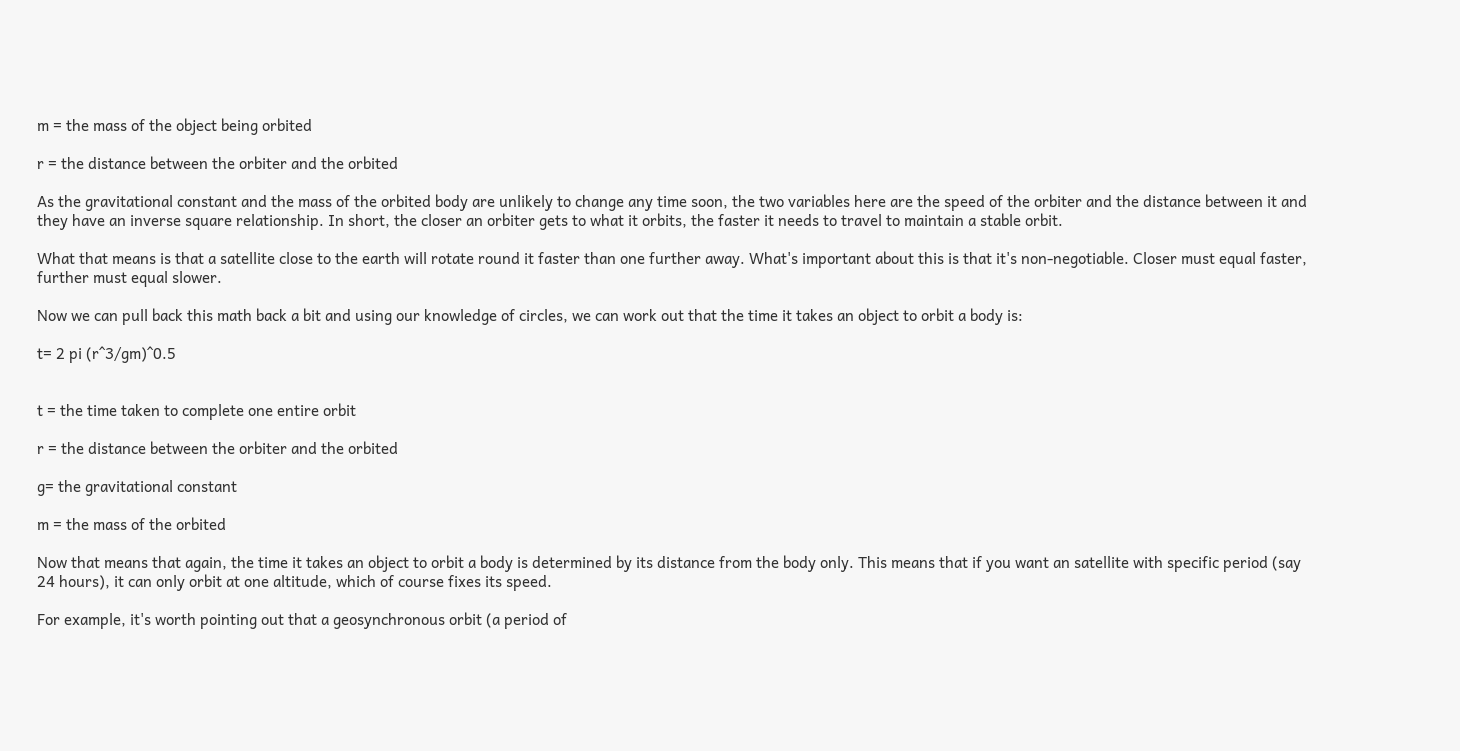m = the mass of the object being orbited

r = the distance between the orbiter and the orbited

As the gravitational constant and the mass of the orbited body are unlikely to change any time soon, the two variables here are the speed of the orbiter and the distance between it and they have an inverse square relationship. In short, the closer an orbiter gets to what it orbits, the faster it needs to travel to maintain a stable orbit.

What that means is that a satellite close to the earth will rotate round it faster than one further away. What's important about this is that it's non-negotiable. Closer must equal faster, further must equal slower.

Now we can pull back this math back a bit and using our knowledge of circles, we can work out that the time it takes an object to orbit a body is:

t= 2 pi (r^3/gm)^0.5


t = the time taken to complete one entire orbit

r = the distance between the orbiter and the orbited

g= the gravitational constant

m = the mass of the orbited

Now that means that again, the time it takes an object to orbit a body is determined by its distance from the body only. This means that if you want an satellite with specific period (say 24 hours), it can only orbit at one altitude, which of course fixes its speed.

For example, it's worth pointing out that a geosynchronous orbit (a period of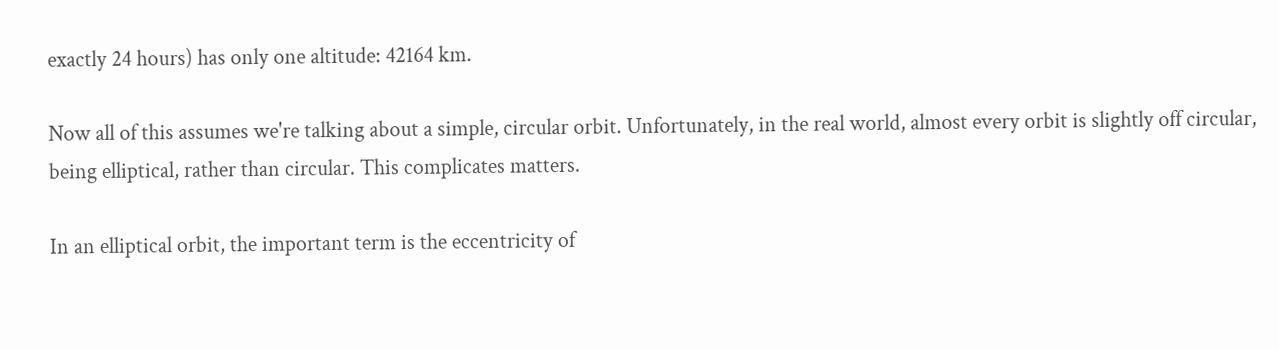exactly 24 hours) has only one altitude: 42164 km.

Now all of this assumes we're talking about a simple, circular orbit. Unfortunately, in the real world, almost every orbit is slightly off circular, being elliptical, rather than circular. This complicates matters.

In an elliptical orbit, the important term is the eccentricity of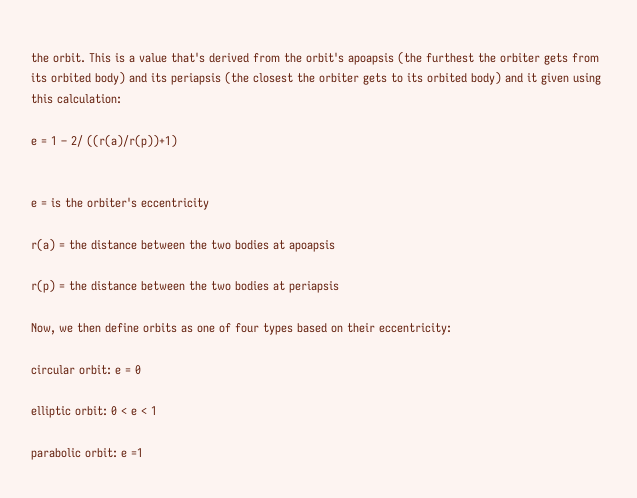the orbit. This is a value that's derived from the orbit's apoapsis (the furthest the orbiter gets from its orbited body) and its periapsis (the closest the orbiter gets to its orbited body) and it given using this calculation:

e = 1 – 2/ ((r(a)/r(p))+1)


e = is the orbiter's eccentricity

r(a) = the distance between the two bodies at apoapsis

r(p) = the distance between the two bodies at periapsis

Now, we then define orbits as one of four types based on their eccentricity:

circular orbit: e = 0

elliptic orbit: 0 < e < 1

parabolic orbit: e =1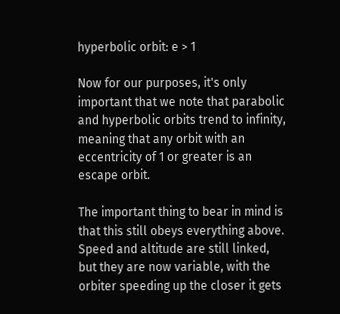hyperbolic orbit: e > 1

Now for our purposes, it's only important that we note that parabolic and hyperbolic orbits trend to infinity, meaning that any orbit with an eccentricity of 1 or greater is an escape orbit.

The important thing to bear in mind is that this still obeys everything above. Speed and altitude are still linked, but they are now variable, with the orbiter speeding up the closer it gets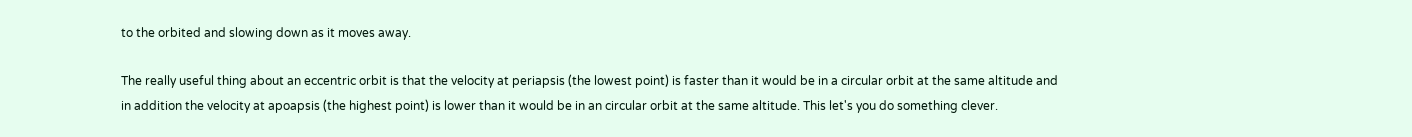to the orbited and slowing down as it moves away.

The really useful thing about an eccentric orbit is that the velocity at periapsis (the lowest point) is faster than it would be in a circular orbit at the same altitude and in addition the velocity at apoapsis (the highest point) is lower than it would be in an circular orbit at the same altitude. This let's you do something clever.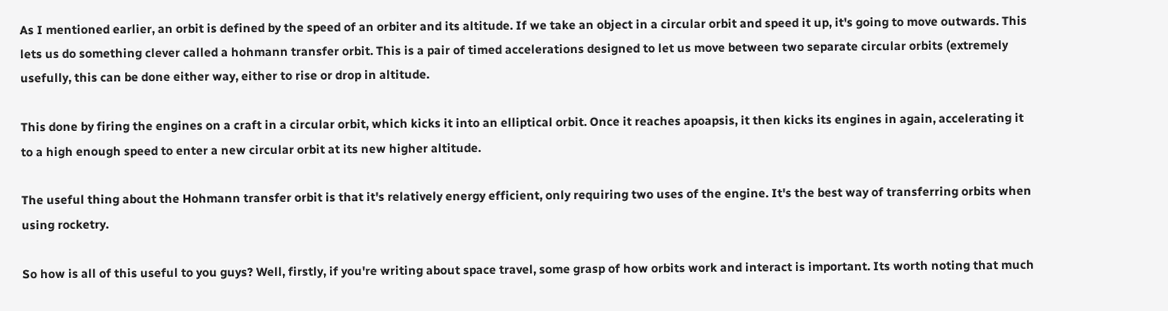As I mentioned earlier, an orbit is defined by the speed of an orbiter and its altitude. If we take an object in a circular orbit and speed it up, it's going to move outwards. This lets us do something clever called a hohmann transfer orbit. This is a pair of timed accelerations designed to let us move between two separate circular orbits (extremely usefully, this can be done either way, either to rise or drop in altitude.

This done by firing the engines on a craft in a circular orbit, which kicks it into an elliptical orbit. Once it reaches apoapsis, it then kicks its engines in again, accelerating it to a high enough speed to enter a new circular orbit at its new higher altitude.

The useful thing about the Hohmann transfer orbit is that it's relatively energy efficient, only requiring two uses of the engine. It's the best way of transferring orbits when using rocketry.

So how is all of this useful to you guys? Well, firstly, if you're writing about space travel, some grasp of how orbits work and interact is important. Its worth noting that much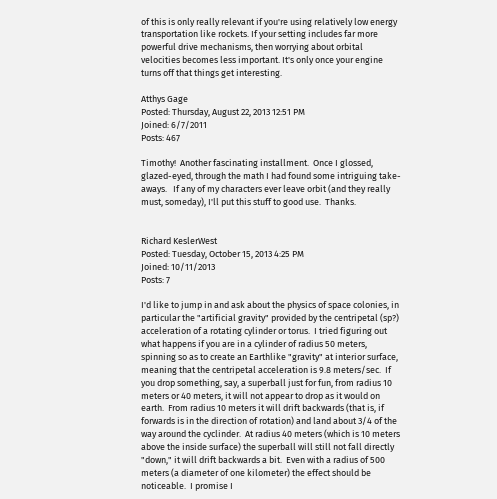of this is only really relevant if you're using relatively low energy transportation like rockets. If your setting includes far more powerful drive mechanisms, then worrying about orbital velocities becomes less important. It's only once your engine turns off that things get interesting.

Atthys Gage
Posted: Thursday, August 22, 2013 12:51 PM
Joined: 6/7/2011
Posts: 467

Timothy!  Another fascinating installment.  Once I glossed, glazed-eyed, through the math I had found some intriguing take-aways.   If any of my characters ever leave orbit (and they really must, someday), I'll put this stuff to good use.  Thanks.


Richard KeslerWest
Posted: Tuesday, October 15, 2013 4:25 PM
Joined: 10/11/2013
Posts: 7

I'd like to jump in and ask about the physics of space colonies, in particular the "artificial gravity" provided by the centripetal (sp?) acceleration of a rotating cylinder or torus.  I tried figuring out what happens if you are in a cylinder of radius 50 meters, spinning so as to create an Earthlike "gravity" at interior surface, meaning that the centripetal acceleration is 9.8 meters/sec.  If you drop something, say, a superball just for fun, from radius 10 meters or 40 meters, it will not appear to drop as it would on earth.  From radius 10 meters it will drift backwards (that is, if forwards is in the direction of rotation) and land about 3/4 of the way around the cyclinder.  At radius 40 meters (which is 10 meters above the inside surface) the superball will still not fall directly "down," it will drift backwards a bit.  Even with a radius of 500 meters (a diameter of one kilometer) the effect should be noticeable.  I promise I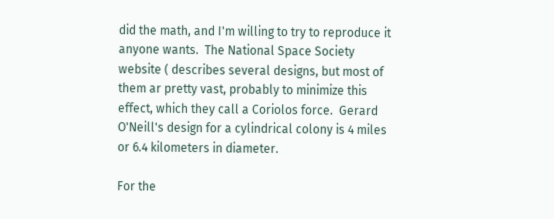did the math, and I'm willing to try to reproduce it anyone wants.  The National Space Society website ( describes several designs, but most of them ar pretty vast, probably to minimize this effect, which they call a Coriolos force.  Gerard O'Neill's design for a cylindrical colony is 4 miles or 6.4 kilometers in diameter.

For the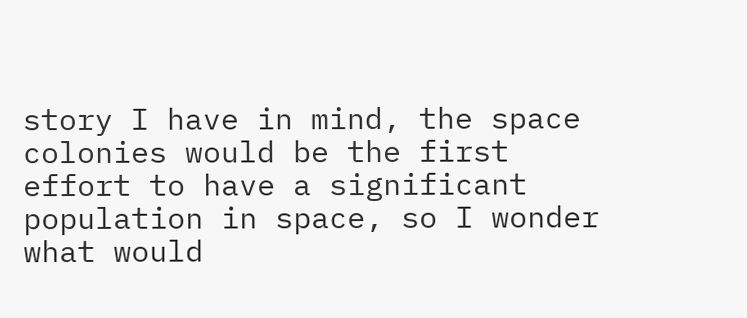story I have in mind, the space colonies would be the first effort to have a significant population in space, so I wonder what would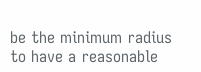be the minimum radius to have a reasonable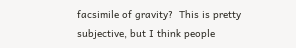facsimile of gravity?  This is pretty subjective, but I think people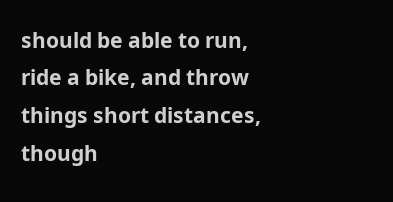should be able to run, ride a bike, and throw things short distances, though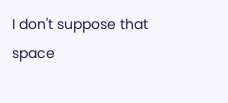I don't suppose that space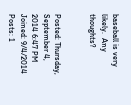baseball is very likely.  Any thoughts?


Posted: Thursday, September 4, 2014 6:47 PM
Joined: 9/4/2014
Posts: 1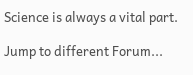Science is always a vital part.

Jump to different Forum...